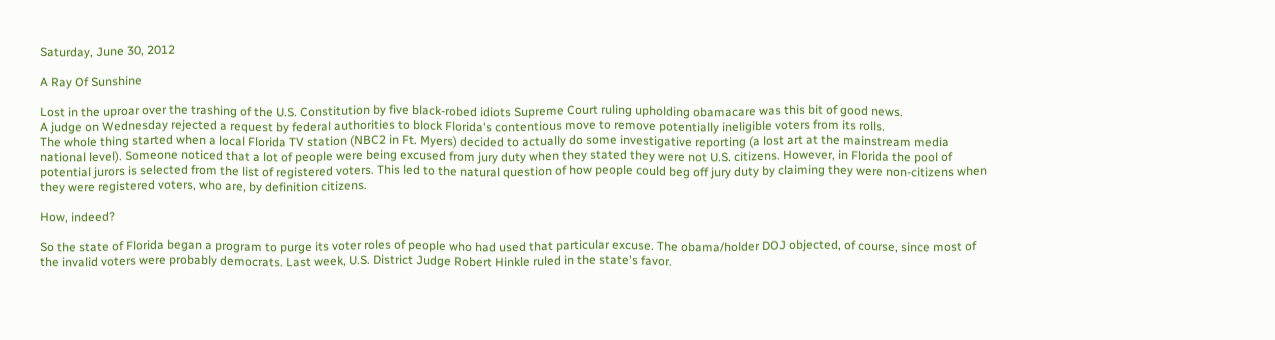Saturday, June 30, 2012

A Ray Of Sunshine

Lost in the uproar over the trashing of the U.S. Constitution by five black-robed idiots Supreme Court ruling upholding obamacare was this bit of good news.
A judge on Wednesday rejected a request by federal authorities to block Florida's contentious move to remove potentially ineligible voters from its rolls.
The whole thing started when a local Florida TV station (NBC2 in Ft. Myers) decided to actually do some investigative reporting (a lost art at the mainstream media national level). Someone noticed that a lot of people were being excused from jury duty when they stated they were not U.S. citizens. However, in Florida the pool of potential jurors is selected from the list of registered voters. This led to the natural question of how people could beg off jury duty by claiming they were non-citizens when they were registered voters, who are, by definition citizens.

How, indeed?

So the state of Florida began a program to purge its voter roles of people who had used that particular excuse. The obama/holder DOJ objected, of course, since most of the invalid voters were probably democrats. Last week, U.S. District Judge Robert Hinkle ruled in the state's favor.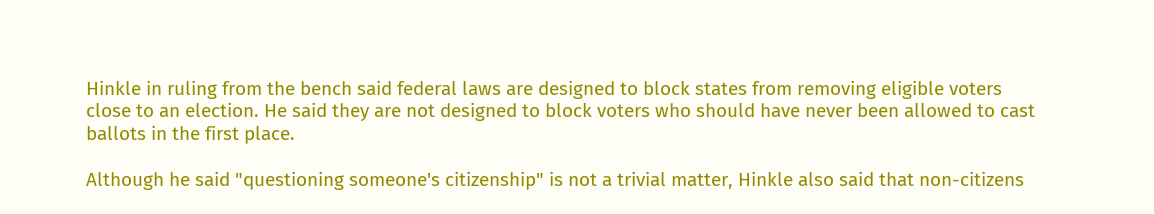Hinkle in ruling from the bench said federal laws are designed to block states from removing eligible voters close to an election. He said they are not designed to block voters who should have never been allowed to cast ballots in the first place.

Although he said "questioning someone's citizenship" is not a trivial matter, Hinkle also said that non-citizens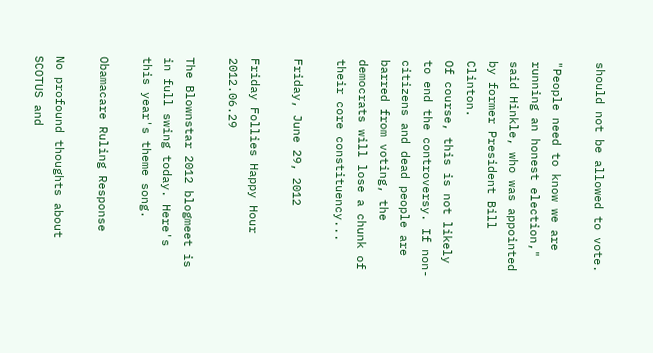should not be allowed to vote.

"People need to know we are running an honest election," said Hinkle, who was appointed by former President Bill Clinton.
Of course, this is not likely to end the controversy. If non-citizens and dead people are barred from voting, the democrats will lose a chunk of their core constituency...

Friday, June 29, 2012

Friday Follies Happy Hour 2012.06.29

The Blownstar 2012 blogmeet is in full swing today. Here's this year's theme song.

Obamacare Ruling Response

No profound thoughts about SCOTUS and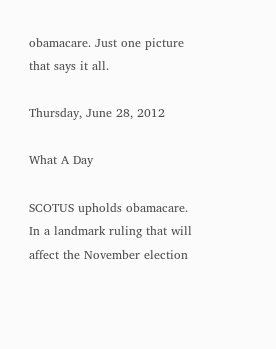obamacare. Just one picture that says it all.

Thursday, June 28, 2012

What A Day

SCOTUS upholds obamacare.
In a landmark ruling that will affect the November election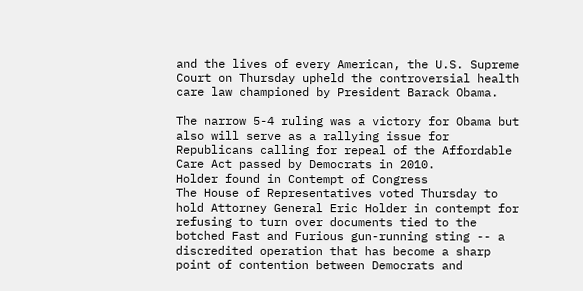and the lives of every American, the U.S. Supreme Court on Thursday upheld the controversial health care law championed by President Barack Obama.

The narrow 5-4 ruling was a victory for Obama but also will serve as a rallying issue for Republicans calling for repeal of the Affordable Care Act passed by Democrats in 2010.
Holder found in Contempt of Congress
The House of Representatives voted Thursday to hold Attorney General Eric Holder in contempt for refusing to turn over documents tied to the botched Fast and Furious gun-running sting -- a discredited operation that has become a sharp point of contention between Democrats and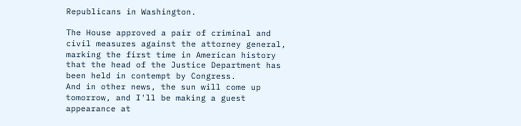Republicans in Washington.

The House approved a pair of criminal and civil measures against the attorney general, marking the first time in American history that the head of the Justice Department has been held in contempt by Congress.
And in other news, the sun will come up tomorrow, and I'll be making a guest appearance at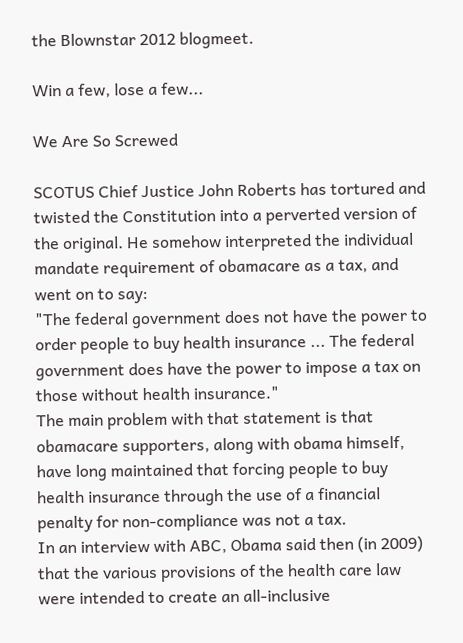the Blownstar 2012 blogmeet.

Win a few, lose a few...

We Are So Screwed

SCOTUS Chief Justice John Roberts has tortured and twisted the Constitution into a perverted version of the original. He somehow interpreted the individual mandate requirement of obamacare as a tax, and went on to say:
"The federal government does not have the power to order people to buy health insurance ... The federal government does have the power to impose a tax on those without health insurance."
The main problem with that statement is that obamacare supporters, along with obama himself, have long maintained that forcing people to buy health insurance through the use of a financial penalty for non-compliance was not a tax.
In an interview with ABC, Obama said then (in 2009) that the various provisions of the health care law were intended to create an all-inclusive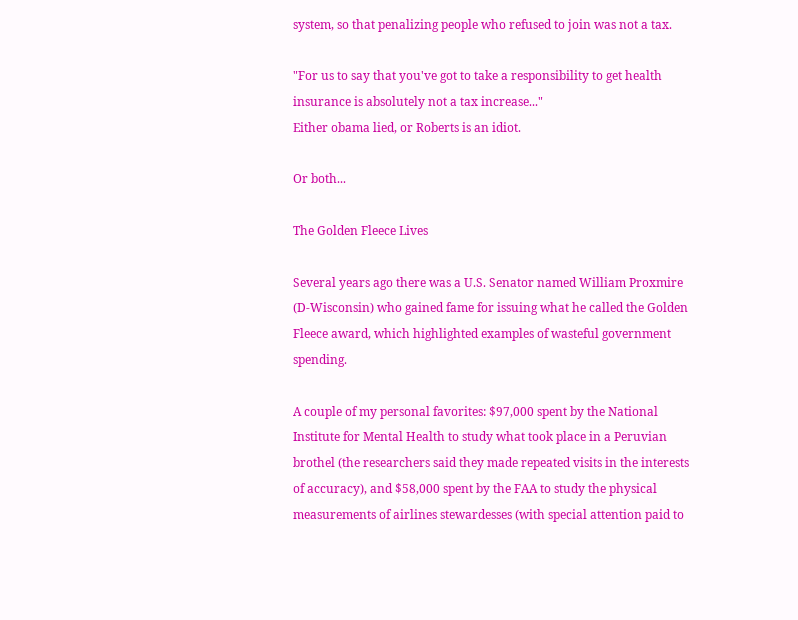system, so that penalizing people who refused to join was not a tax.

"For us to say that you've got to take a responsibility to get health insurance is absolutely not a tax increase..."
Either obama lied, or Roberts is an idiot.

Or both...

The Golden Fleece Lives

Several years ago there was a U.S. Senator named William Proxmire (D-Wisconsin) who gained fame for issuing what he called the Golden Fleece award, which highlighted examples of wasteful government spending.

A couple of my personal favorites: $97,000 spent by the National Institute for Mental Health to study what took place in a Peruvian brothel (the researchers said they made repeated visits in the interests of accuracy), and $58,000 spent by the FAA to study the physical measurements of airlines stewardesses (with special attention paid to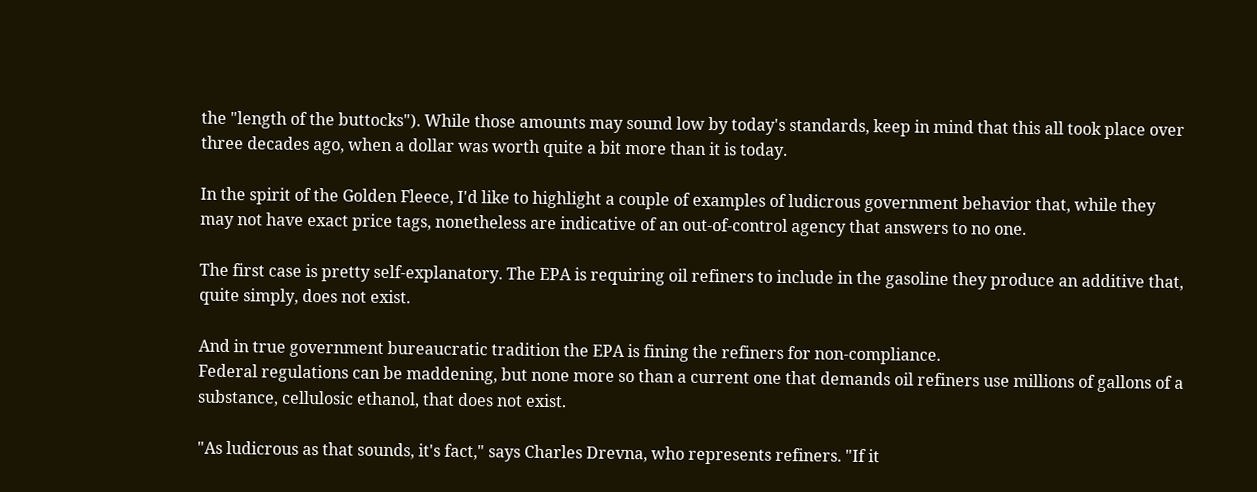the "length of the buttocks"). While those amounts may sound low by today's standards, keep in mind that this all took place over three decades ago, when a dollar was worth quite a bit more than it is today.

In the spirit of the Golden Fleece, I'd like to highlight a couple of examples of ludicrous government behavior that, while they may not have exact price tags, nonetheless are indicative of an out-of-control agency that answers to no one.

The first case is pretty self-explanatory. The EPA is requiring oil refiners to include in the gasoline they produce an additive that, quite simply, does not exist.

And in true government bureaucratic tradition the EPA is fining the refiners for non-compliance.
Federal regulations can be maddening, but none more so than a current one that demands oil refiners use millions of gallons of a substance, cellulosic ethanol, that does not exist.

"As ludicrous as that sounds, it's fact," says Charles Drevna, who represents refiners. "If it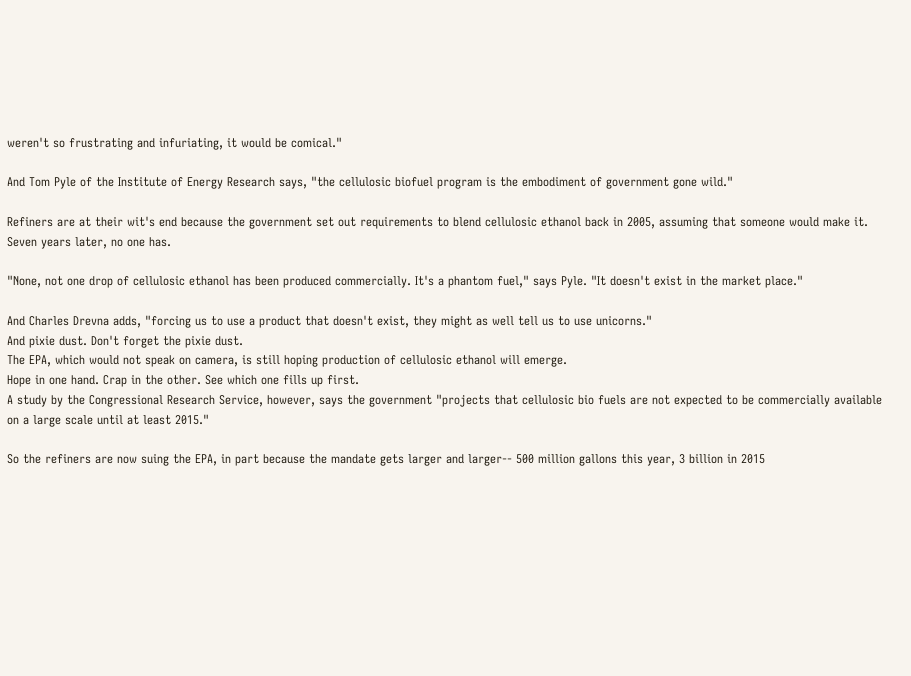weren't so frustrating and infuriating, it would be comical."

And Tom Pyle of the Institute of Energy Research says, "the cellulosic biofuel program is the embodiment of government gone wild."

Refiners are at their wit's end because the government set out requirements to blend cellulosic ethanol back in 2005, assuming that someone would make it. Seven years later, no one has.

"None, not one drop of cellulosic ethanol has been produced commercially. It's a phantom fuel," says Pyle. "It doesn't exist in the market place."

And Charles Drevna adds, "forcing us to use a product that doesn't exist, they might as well tell us to use unicorns."
And pixie dust. Don't forget the pixie dust.
The EPA, which would not speak on camera, is still hoping production of cellulosic ethanol will emerge.
Hope in one hand. Crap in the other. See which one fills up first.
A study by the Congressional Research Service, however, says the government "projects that cellulosic bio fuels are not expected to be commercially available on a large scale until at least 2015."

So the refiners are now suing the EPA, in part because the mandate gets larger and larger-- 500 million gallons this year, 3 billion in 2015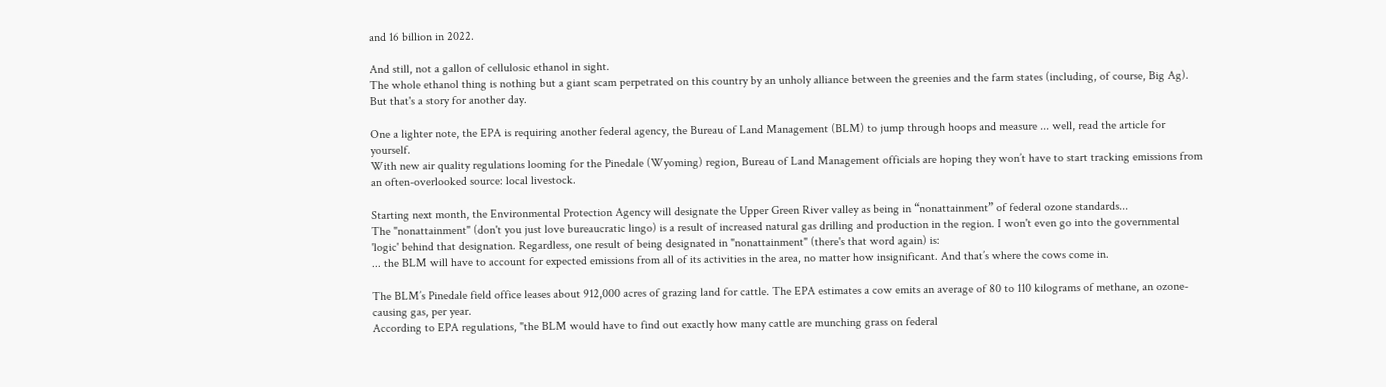and 16 billion in 2022.

And still, not a gallon of cellulosic ethanol in sight.
The whole ethanol thing is nothing but a giant scam perpetrated on this country by an unholy alliance between the greenies and the farm states (including, of course, Big Ag). But that's a story for another day.

One a lighter note, the EPA is requiring another federal agency, the Bureau of Land Management (BLM) to jump through hoops and measure ... well, read the article for yourself.
With new air quality regulations looming for the Pinedale (Wyoming) region, Bureau of Land Management officials are hoping they won’t have to start tracking emissions from an often-overlooked source: local livestock.

Starting next month, the Environmental Protection Agency will designate the Upper Green River valley as being in “nonattainment” of federal ozone standards...
The "nonattainment" (don't you just love bureaucratic lingo) is a result of increased natural gas drilling and production in the region. I won't even go into the governmental 'logic' behind that designation. Regardless, one result of being designated in "nonattainment" (there's that word again) is:
... the BLM will have to account for expected emissions from all of its activities in the area, no matter how insignificant. And that’s where the cows come in.

The BLM’s Pinedale field office leases about 912,000 acres of grazing land for cattle. The EPA estimates a cow emits an average of 80 to 110 kilograms of methane, an ozone-causing gas, per year.
According to EPA regulations, "the BLM would have to find out exactly how many cattle are munching grass on federal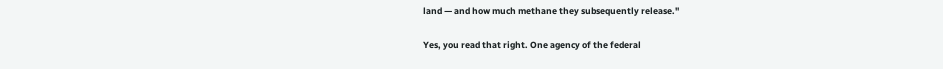land — and how much methane they subsequently release."

Yes, you read that right. One agency of the federal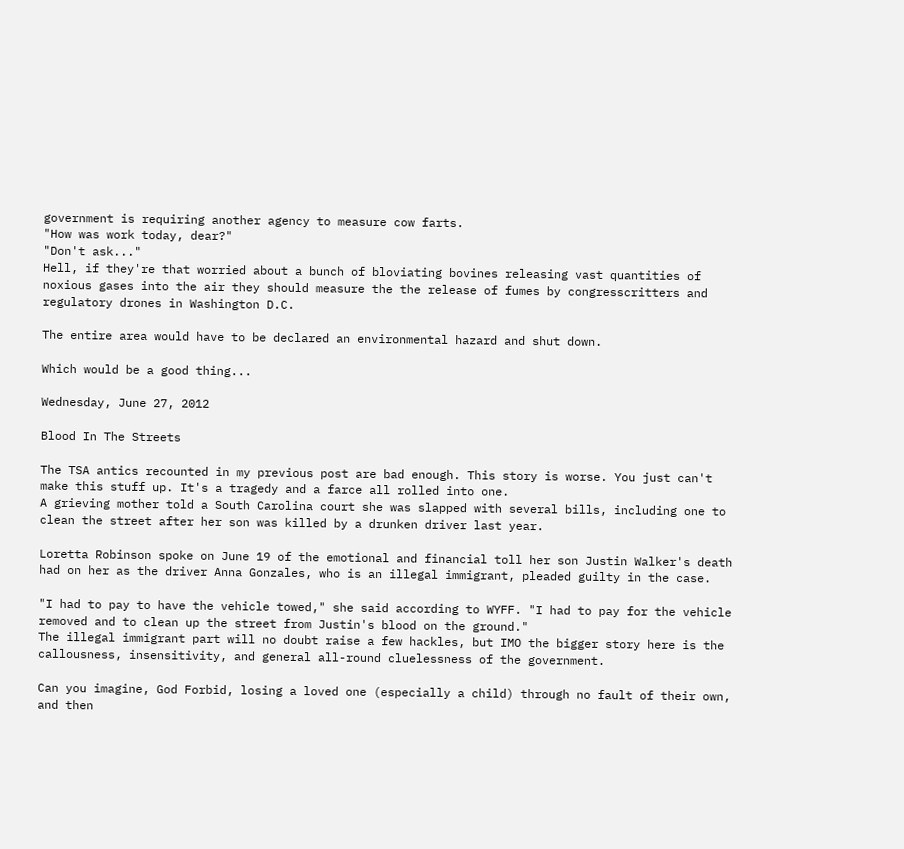government is requiring another agency to measure cow farts.
"How was work today, dear?"
"Don't ask..."
Hell, if they're that worried about a bunch of bloviating bovines releasing vast quantities of noxious gases into the air they should measure the the release of fumes by congresscritters and regulatory drones in Washington D.C.

The entire area would have to be declared an environmental hazard and shut down.

Which would be a good thing...

Wednesday, June 27, 2012

Blood In The Streets

The TSA antics recounted in my previous post are bad enough. This story is worse. You just can't make this stuff up. It's a tragedy and a farce all rolled into one.
A grieving mother told a South Carolina court she was slapped with several bills, including one to clean the street after her son was killed by a drunken driver last year.

Loretta Robinson spoke on June 19 of the emotional and financial toll her son Justin Walker's death had on her as the driver Anna Gonzales, who is an illegal immigrant, pleaded guilty in the case.

"I had to pay to have the vehicle towed," she said according to WYFF. "I had to pay for the vehicle removed and to clean up the street from Justin's blood on the ground."
The illegal immigrant part will no doubt raise a few hackles, but IMO the bigger story here is the callousness, insensitivity, and general all-round cluelessness of the government.

Can you imagine, God Forbid, losing a loved one (especially a child) through no fault of their own, and then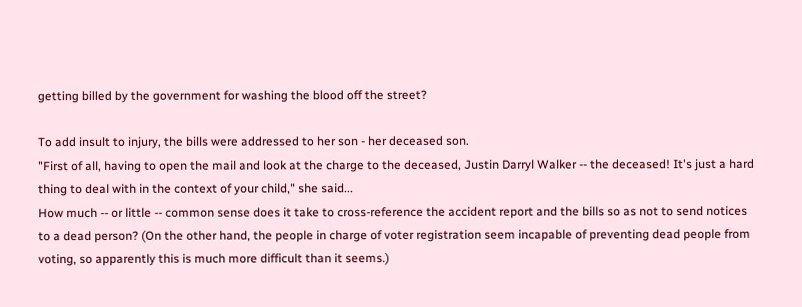getting billed by the government for washing the blood off the street?

To add insult to injury, the bills were addressed to her son - her deceased son.
"First of all, having to open the mail and look at the charge to the deceased, Justin Darryl Walker -- the deceased! It's just a hard thing to deal with in the context of your child," she said...
How much -- or little -- common sense does it take to cross-reference the accident report and the bills so as not to send notices to a dead person? (On the other hand, the people in charge of voter registration seem incapable of preventing dead people from voting, so apparently this is much more difficult than it seems.)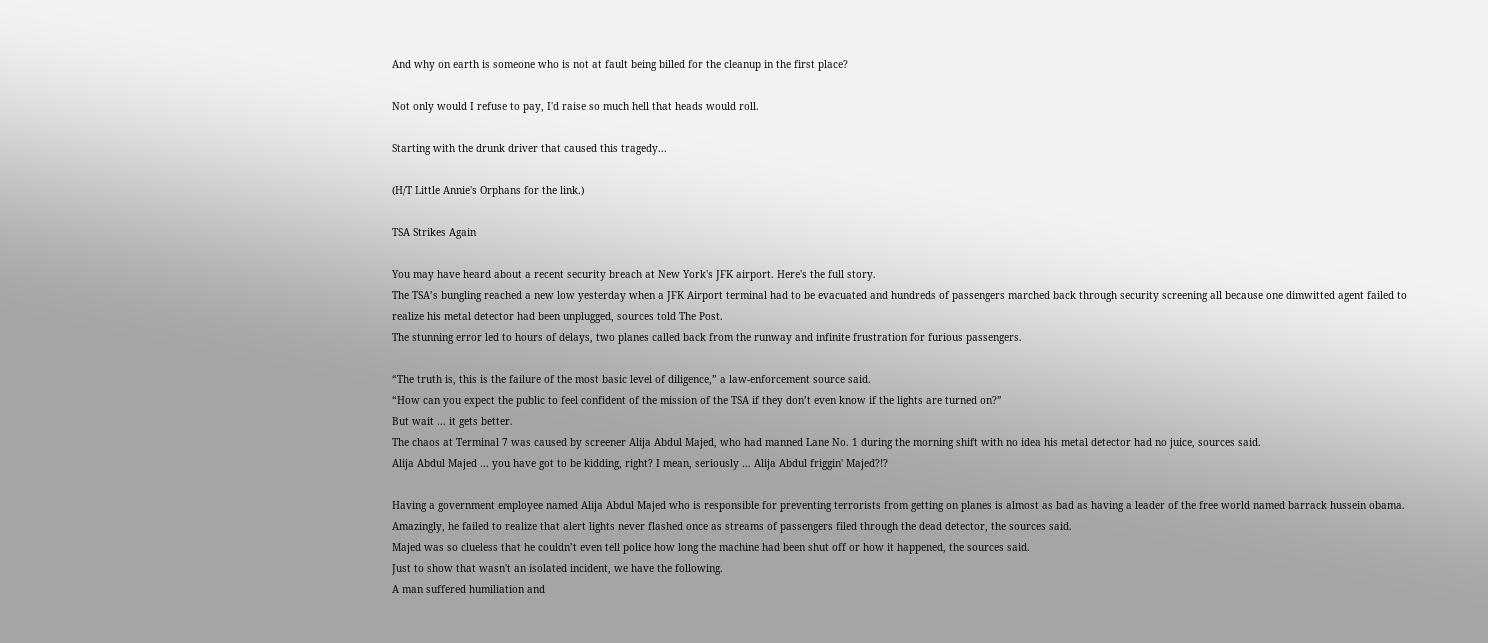And why on earth is someone who is not at fault being billed for the cleanup in the first place?

Not only would I refuse to pay, I'd raise so much hell that heads would roll.

Starting with the drunk driver that caused this tragedy...

(H/T Little Annie's Orphans for the link.)

TSA Strikes Again

You may have heard about a recent security breach at New York's JFK airport. Here's the full story.
The TSA’s bungling reached a new low yesterday when a JFK Airport terminal had to be evacuated and hundreds of passengers marched back through security screening all because one dimwitted agent failed to realize his metal detector had been unplugged, sources told The Post.
The stunning error led to hours of delays, two planes called back from the runway and infinite frustration for furious passengers.

“The truth is, this is the failure of the most basic level of diligence,” a law-enforcement source said.
“How can you expect the public to feel confident of the mission of the TSA if they don’t even know if the lights are turned on?”
But wait … it gets better.
The chaos at Terminal 7 was caused by screener Alija Abdul Majed, who had manned Lane No. 1 during the morning shift with no idea his metal detector had no juice, sources said.
Alija Abdul Majed … you have got to be kidding, right? I mean, seriously … Alija Abdul friggin' Majed?!?

Having a government employee named Alija Abdul Majed who is responsible for preventing terrorists from getting on planes is almost as bad as having a leader of the free world named barrack hussein obama.
Amazingly, he failed to realize that alert lights never flashed once as streams of passengers filed through the dead detector, the sources said.
Majed was so clueless that he couldn’t even tell police how long the machine had been shut off or how it happened, the sources said.
Just to show that wasn't an isolated incident, we have the following.
A man suffered humiliation and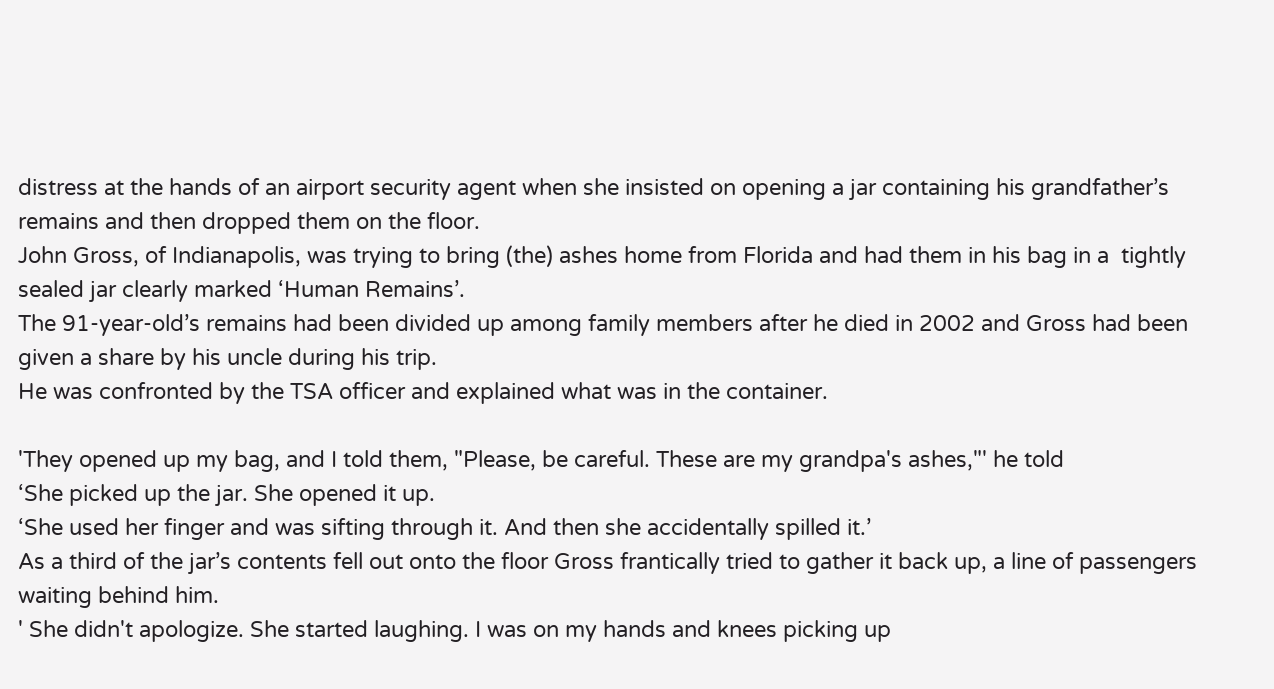distress at the hands of an airport security agent when she insisted on opening a jar containing his grandfather’s remains and then dropped them on the floor.
John Gross, of Indianapolis, was trying to bring (the) ashes home from Florida and had them in his bag in a  tightly sealed jar clearly marked ‘Human Remains’.
The 91-year-old’s remains had been divided up among family members after he died in 2002 and Gross had been given a share by his uncle during his trip.
He was confronted by the TSA officer and explained what was in the container.

'They opened up my bag, and I told them, "Please, be careful. These are my grandpa's ashes,"' he told
‘She picked up the jar. She opened it up.
‘She used her finger and was sifting through it. And then she accidentally spilled it.’
As a third of the jar’s contents fell out onto the floor Gross frantically tried to gather it back up, a line of passengers waiting behind him.
' She didn't apologize. She started laughing. I was on my hands and knees picking up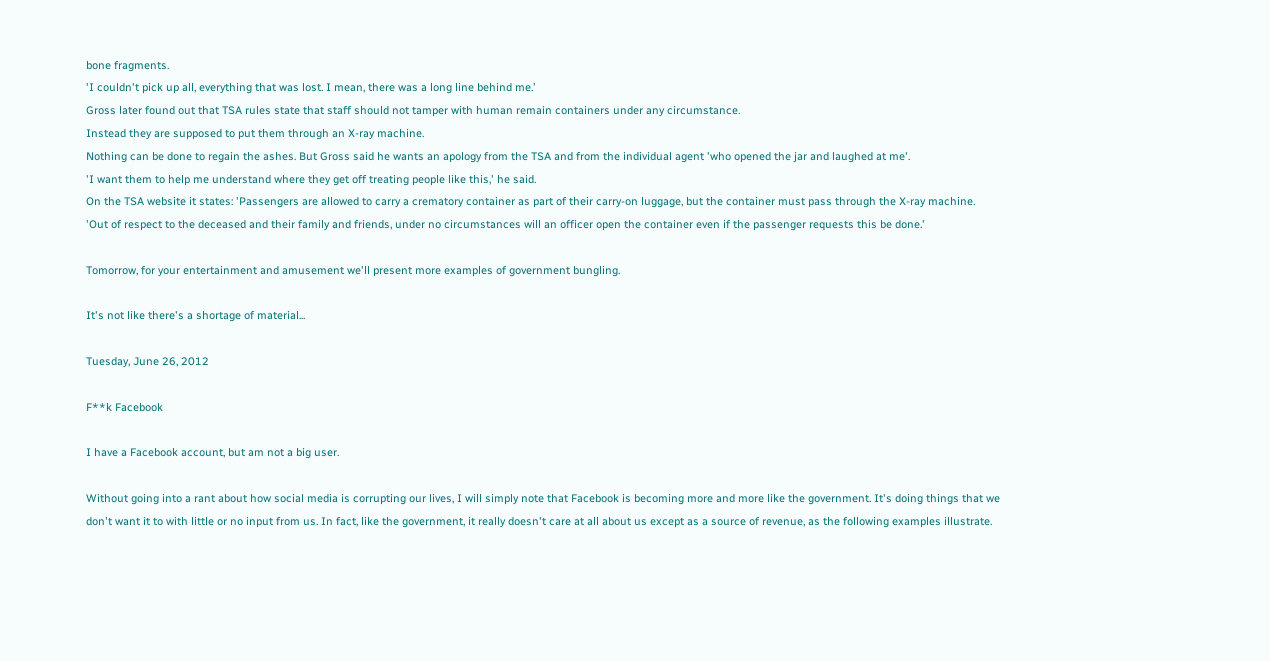bone fragments.
'I couldn't pick up all, everything that was lost. I mean, there was a long line behind me.’
Gross later found out that TSA rules state that staff should not tamper with human remain containers under any circumstance.
Instead they are supposed to put them through an X-ray machine.
Nothing can be done to regain the ashes. But Gross said he wants an apology from the TSA and from the individual agent 'who opened the jar and laughed at me'.
'I want them to help me understand where they get off treating people like this,' he said.
On the TSA website it states: 'Passengers are allowed to carry a crematory container as part of their carry-on luggage, but the container must pass through the X-ray machine.
'Out of respect to the deceased and their family and friends, under no circumstances will an officer open the container even if the passenger requests this be done.'

Tomorrow, for your entertainment and amusement we'll present more examples of government bungling.

It's not like there's a shortage of material...

Tuesday, June 26, 2012

F**k Facebook

I have a Facebook account, but am not a big user.

Without going into a rant about how social media is corrupting our lives, I will simply note that Facebook is becoming more and more like the government. It's doing things that we don't want it to with little or no input from us. In fact, like the government, it really doesn't care at all about us except as a source of revenue, as the following examples illustrate.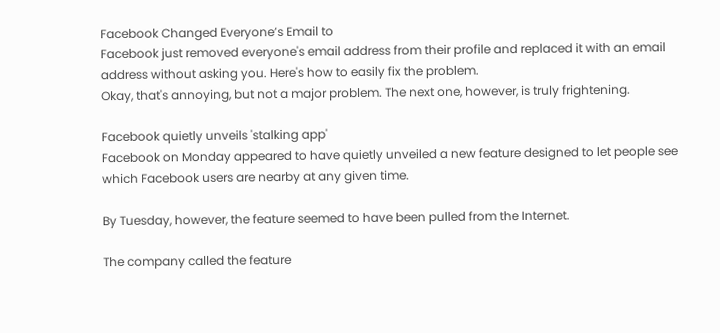Facebook Changed Everyone’s Email to
Facebook just removed everyone's email address from their profile and replaced it with an email address without asking you. Here's how to easily fix the problem.
Okay, that's annoying, but not a major problem. The next one, however, is truly frightening.

Facebook quietly unveils 'stalking app'
Facebook on Monday appeared to have quietly unveiled a new feature designed to let people see which Facebook users are nearby at any given time.

By Tuesday, however, the feature seemed to have been pulled from the Internet.

The company called the feature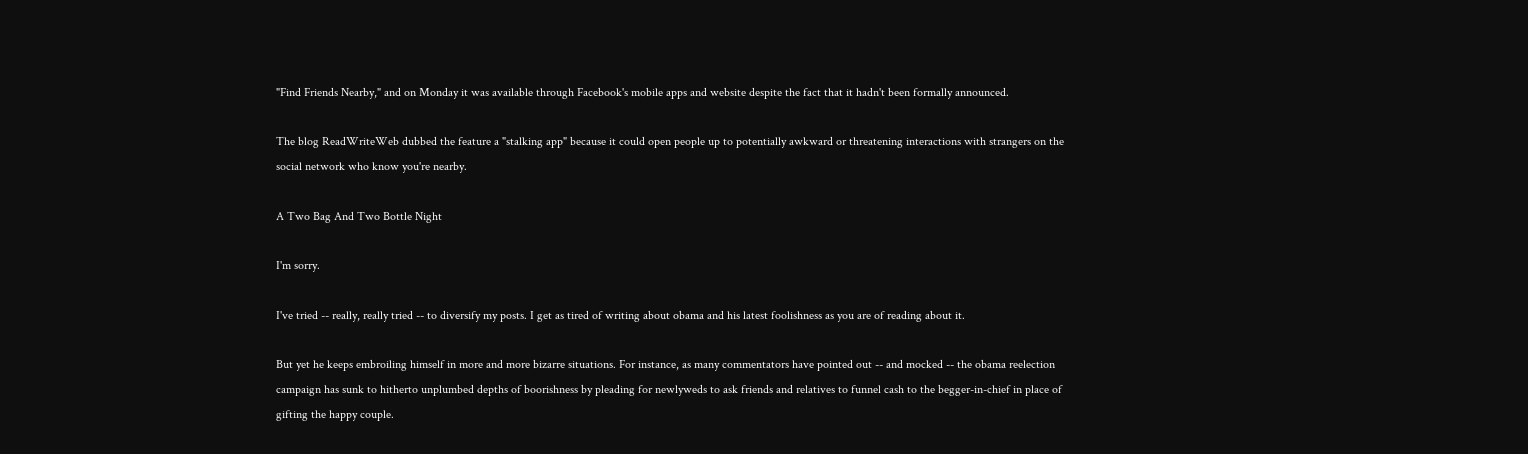"Find Friends Nearby," and on Monday it was available through Facebook's mobile apps and website despite the fact that it hadn't been formally announced.

The blog ReadWriteWeb dubbed the feature a "stalking app" because it could open people up to potentially awkward or threatening interactions with strangers on the social network who know you're nearby.

A Two Bag And Two Bottle Night

I'm sorry.

I've tried -- really, really tried -- to diversify my posts. I get as tired of writing about obama and his latest foolishness as you are of reading about it.

But yet he keeps embroiling himself in more and more bizarre situations. For instance, as many commentators have pointed out -- and mocked -- the obama reelection campaign has sunk to hitherto unplumbed depths of boorishness by pleading for newlyweds to ask friends and relatives to funnel cash to the begger-in-chief in place of gifting the happy couple.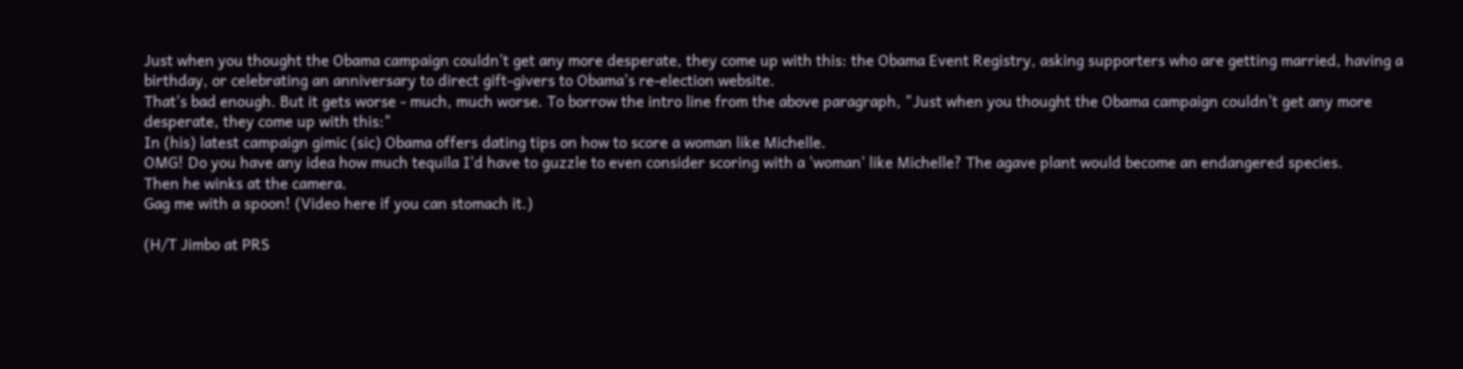Just when you thought the Obama campaign couldn’t get any more desperate, they come up with this: the Obama Event Registry, asking supporters who are getting married, having a birthday, or celebrating an anniversary to direct gift-givers to Obama’s re-election website.
That's bad enough. But it gets worse - much, much worse. To borrow the intro line from the above paragraph, "Just when you thought the Obama campaign couldn’t get any more desperate, they come up with this:"
In (his) latest campaign gimic (sic) Obama offers dating tips on how to score a woman like Michelle.
OMG! Do you have any idea how much tequila I'd have to guzzle to even consider scoring with a 'woman' like Michelle? The agave plant would become an endangered species.
Then he winks at the camera.
Gag me with a spoon! (Video here if you can stomach it.)

(H/T Jimbo at PRS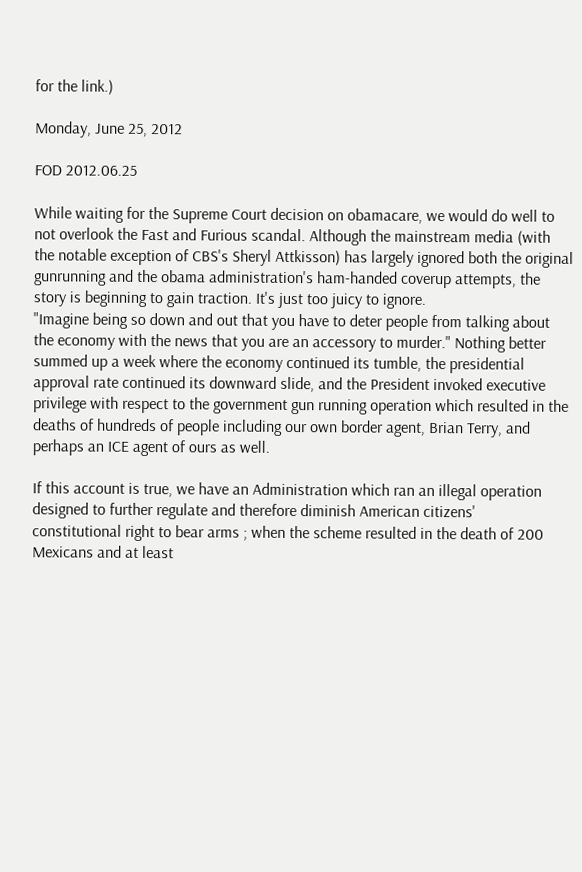for the link.)

Monday, June 25, 2012

FOD 2012.06.25

While waiting for the Supreme Court decision on obamacare, we would do well to not overlook the Fast and Furious scandal. Although the mainstream media (with the notable exception of CBS's Sheryl Attkisson) has largely ignored both the original gunrunning and the obama administration's ham-handed coverup attempts, the story is beginning to gain traction. It's just too juicy to ignore.
"Imagine being so down and out that you have to deter people from talking about the economy with the news that you are an accessory to murder." Nothing better summed up a week where the economy continued its tumble, the presidential approval rate continued its downward slide, and the President invoked executive privilege with respect to the government gun running operation which resulted in the deaths of hundreds of people including our own border agent, Brian Terry, and perhaps an ICE agent of ours as well.

If this account is true, we have an Administration which ran an illegal operation designed to further regulate and therefore diminish American citizens'  constitutional right to bear arms ; when the scheme resulted in the death of 200 Mexicans and at least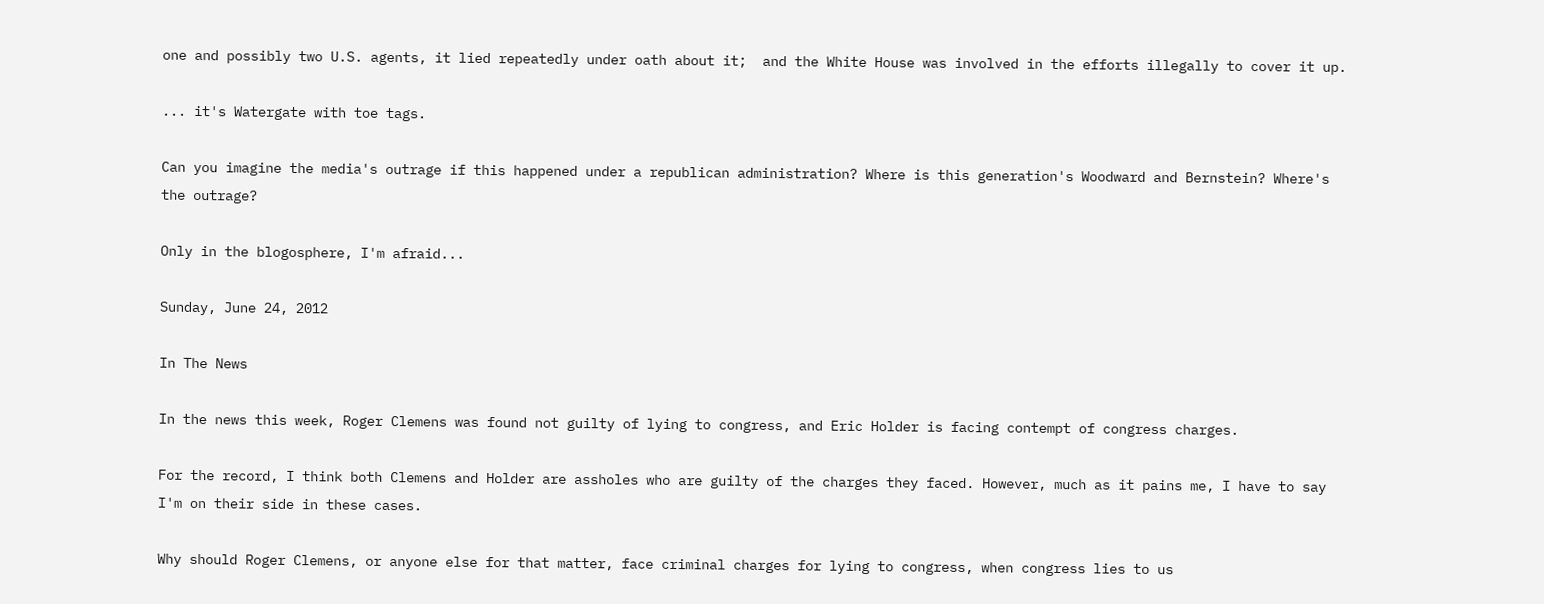one and possibly two U.S. agents, it lied repeatedly under oath about it;  and the White House was involved in the efforts illegally to cover it up.

... it's Watergate with toe tags.

Can you imagine the media's outrage if this happened under a republican administration? Where is this generation's Woodward and Bernstein? Where's the outrage?

Only in the blogosphere, I'm afraid...

Sunday, June 24, 2012

In The News

In the news this week, Roger Clemens was found not guilty of lying to congress, and Eric Holder is facing contempt of congress charges.

For the record, I think both Clemens and Holder are assholes who are guilty of the charges they faced. However, much as it pains me, I have to say I'm on their side in these cases.

Why should Roger Clemens, or anyone else for that matter, face criminal charges for lying to congress, when congress lies to us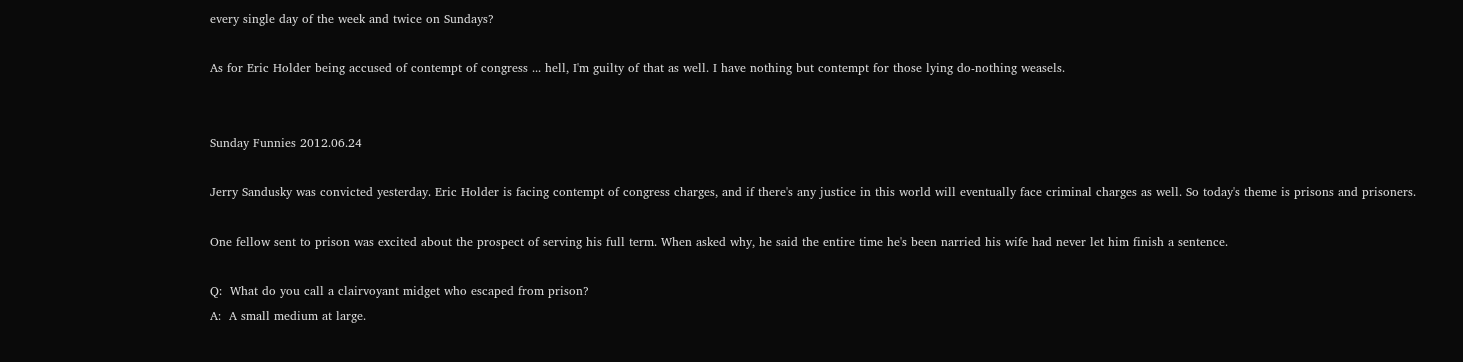every single day of the week and twice on Sundays?

As for Eric Holder being accused of contempt of congress ... hell, I'm guilty of that as well. I have nothing but contempt for those lying do-nothing weasels.


Sunday Funnies 2012.06.24

Jerry Sandusky was convicted yesterday. Eric Holder is facing contempt of congress charges, and if there's any justice in this world will eventually face criminal charges as well. So today's theme is prisons and prisoners.

One fellow sent to prison was excited about the prospect of serving his full term. When asked why, he said the entire time he's been narried his wife had never let him finish a sentence.

Q:  What do you call a clairvoyant midget who escaped from prison?
A:  A small medium at large.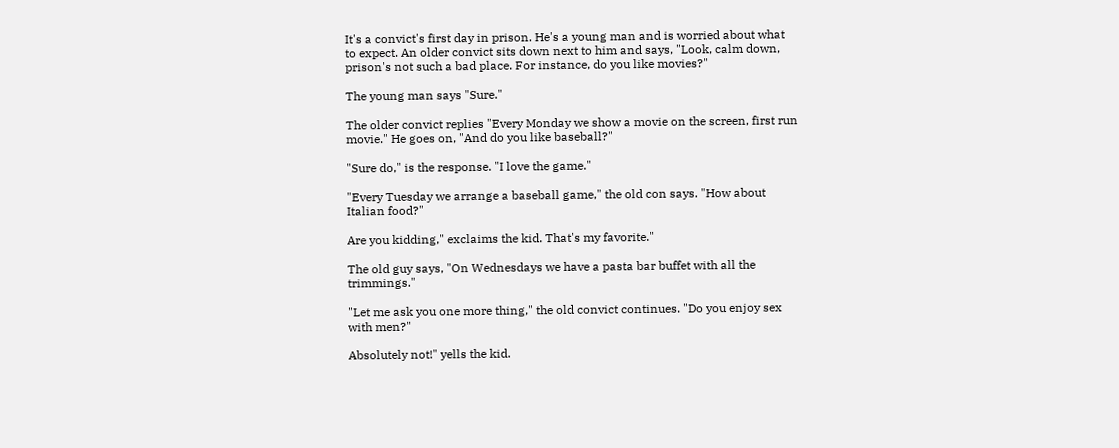It's a convict's first day in prison. He's a young man and is worried about what to expect. An older convict sits down next to him and says, "Look, calm down, prison's not such a bad place. For instance, do you like movies?"

The young man says "Sure."

The older convict replies "Every Monday we show a movie on the screen, first run movie." He goes on, "And do you like baseball?"

"Sure do," is the response. "I love the game."

"Every Tuesday we arrange a baseball game," the old con says. "How about Italian food?"

Are you kidding," exclaims the kid. That's my favorite."

The old guy says, "On Wednesdays we have a pasta bar buffet with all the trimmings."

"Let me ask you one more thing," the old convict continues. "Do you enjoy sex with men?"

Absolutely not!" yells the kid.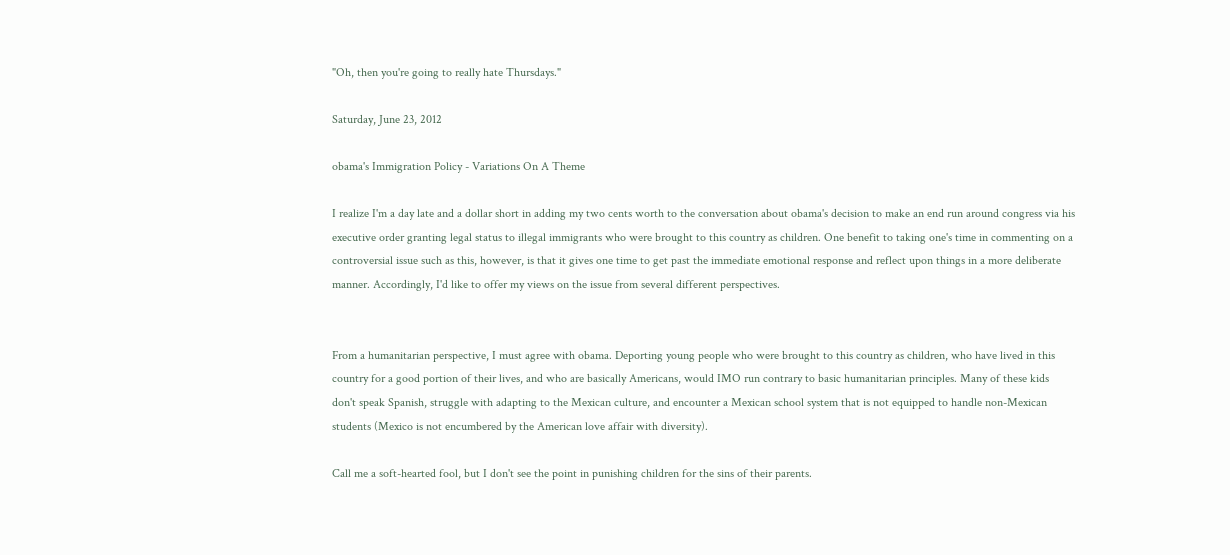"Oh, then you're going to really hate Thursdays."

Saturday, June 23, 2012

obama's Immigration Policy - Variations On A Theme

I realize I'm a day late and a dollar short in adding my two cents worth to the conversation about obama's decision to make an end run around congress via his executive order granting legal status to illegal immigrants who were brought to this country as children. One benefit to taking one's time in commenting on a controversial issue such as this, however, is that it gives one time to get past the immediate emotional response and reflect upon things in a more deliberate manner. Accordingly, I'd like to offer my views on the issue from several different perspectives.


From a humanitarian perspective, I must agree with obama. Deporting young people who were brought to this country as children, who have lived in this country for a good portion of their lives, and who are basically Americans, would IMO run contrary to basic humanitarian principles. Many of these kids don't speak Spanish, struggle with adapting to the Mexican culture, and encounter a Mexican school system that is not equipped to handle non-Mexican students (Mexico is not encumbered by the American love affair with diversity).

Call me a soft-hearted fool, but I don't see the point in punishing children for the sins of their parents.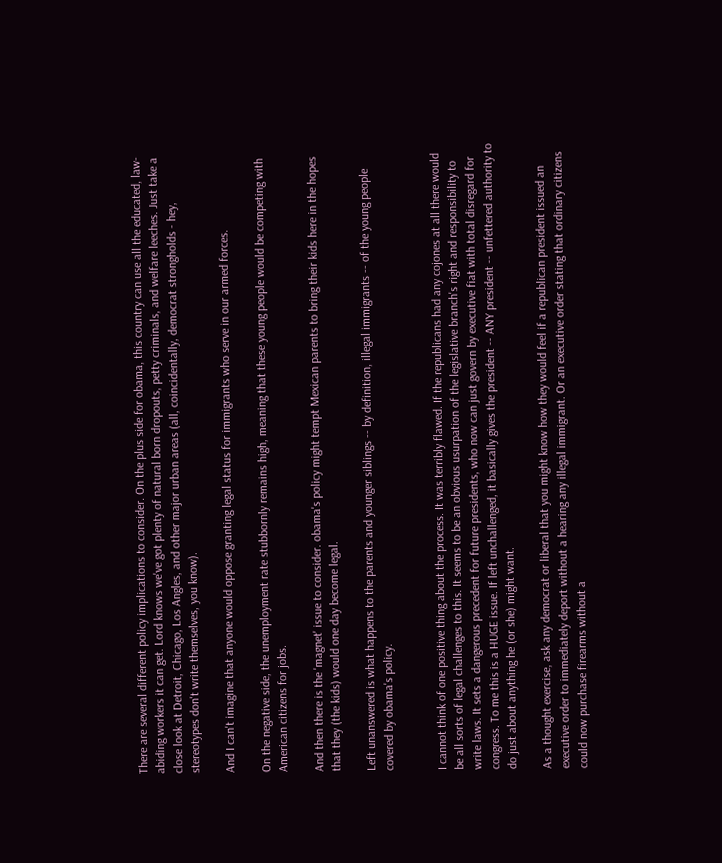There are several different policy implications to consider. On the plus side for obama, this country can use all the educated, law-abiding workers it can get. Lord knows we've got plenty of natural born dropouts, petty criminals, and welfare leeches. Just take a close look at Detroit, Chicago, Los Angles, and other major urban areas (all, coincidentally, democrat strongholds - hey, stereotypes don't write themselves, you know).

And I can't imagine that anyone would oppose granting legal status for immigrants who serve in our armed forces.

On the negative side, the unemployment rate stubbornly remains high, meaning that these young people would be competing with American citizens for jobs.

And then there is the 'magnet' issue to consider. obama's policy might tempt Mexican parents to bring their kids here in the hopes that they (the kids) would one day become legal.

Left unanswered is what happens to the parents and younger siblings -- by definition, illegal immigrants -- of the young people covered by obama's policy.


I cannot think of one positive thing about the process. It was terribly flawed. If the republicans had any cojones at all there would be all sorts of legal challenges to this. It seems to be an obvious usurpation of the legislative branch's right and responsibility to write laws. It sets a dangerous precedent for future presidents, who now can just govern by executive fiat with total disregard for congress. To me this is a HUGE issue. If left unchallenged, it basically gives the president -- ANY president -- unfettered authority to do just about anything he (or she) might want.

As a thought exercise, ask any democrat or liberal that you might know how they would feel if a republican president issued an executive order to immediately deport without a hearing any illegal immigrant. Or an executive order stating that ordinary citizens could now purchase firearms without a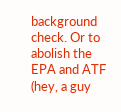background check. Or to abolish the EPA and ATF (hey, a guy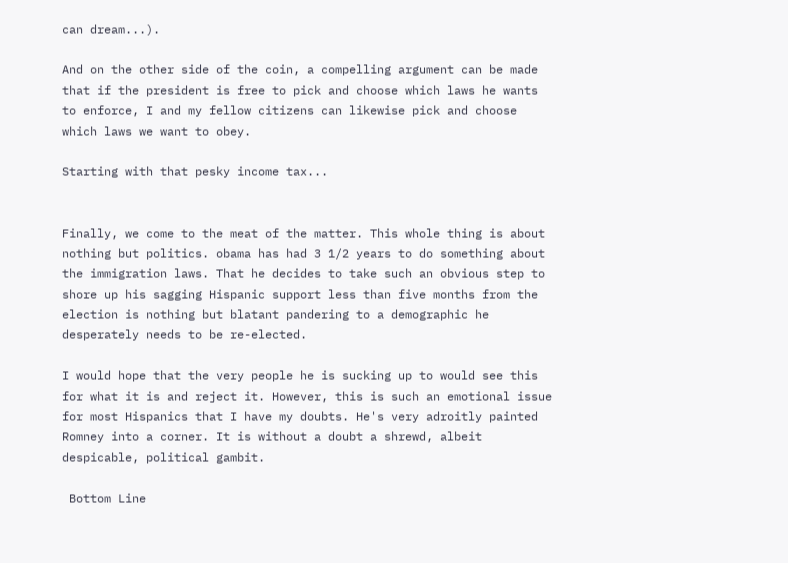can dream...).

And on the other side of the coin, a compelling argument can be made that if the president is free to pick and choose which laws he wants to enforce, I and my fellow citizens can likewise pick and choose which laws we want to obey.

Starting with that pesky income tax...


Finally, we come to the meat of the matter. This whole thing is about nothing but politics. obama has had 3 1/2 years to do something about the immigration laws. That he decides to take such an obvious step to shore up his sagging Hispanic support less than five months from the election is nothing but blatant pandering to a demographic he desperately needs to be re-elected.

I would hope that the very people he is sucking up to would see this for what it is and reject it. However, this is such an emotional issue for most Hispanics that I have my doubts. He's very adroitly painted Romney into a corner. It is without a doubt a shrewd, albeit despicable, political gambit.

 Bottom Line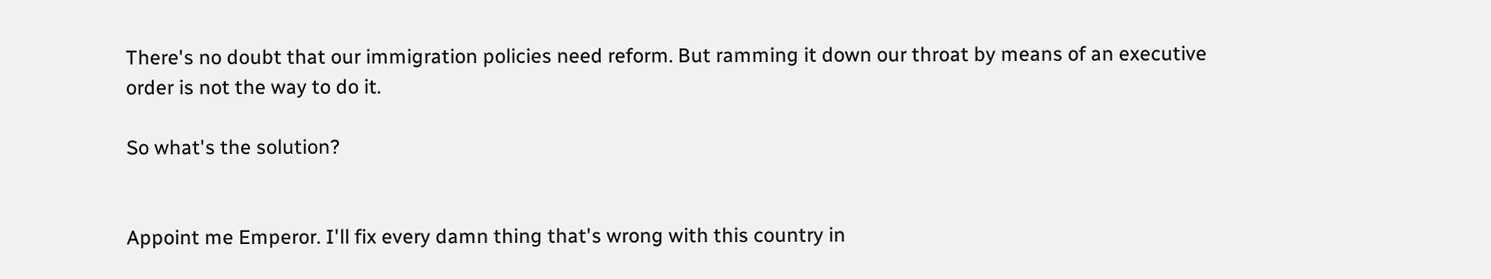There's no doubt that our immigration policies need reform. But ramming it down our throat by means of an executive order is not the way to do it.

So what's the solution?


Appoint me Emperor. I'll fix every damn thing that's wrong with this country in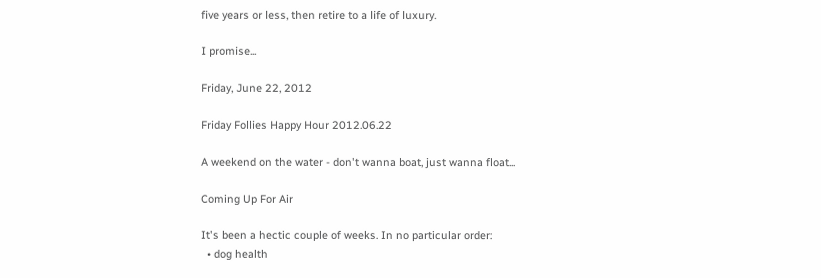five years or less, then retire to a life of luxury.

I promise...

Friday, June 22, 2012

Friday Follies Happy Hour 2012.06.22

A weekend on the water - don't wanna boat, just wanna float...

Coming Up For Air

It's been a hectic couple of weeks. In no particular order:
  • dog health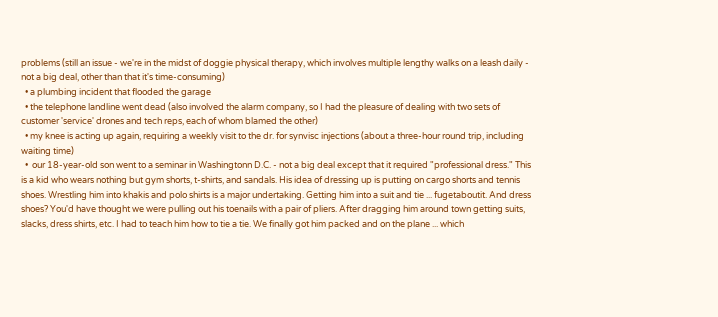problems (still an issue - we're in the midst of doggie physical therapy, which involves multiple lengthy walks on a leash daily - not a big deal, other than that it's time-consuming)
  • a plumbing incident that flooded the garage
  • the telephone landline went dead (also involved the alarm company, so I had the pleasure of dealing with two sets of customer 'service' drones and tech reps, each of whom blamed the other)
  • my knee is acting up again, requiring a weekly visit to the dr. for synvisc injections (about a three-hour round trip, including waiting time)
  •  our 18-year-old son went to a seminar in Washingtonn D.C. - not a big deal except that it required "professional dress." This is a kid who wears nothing but gym shorts, t-shirts, and sandals. His idea of dressing up is putting on cargo shorts and tennis shoes. Wrestling him into khakis and polo shirts is a major undertaking. Getting him into a suit and tie ... fugetaboutit. And dress shoes? You'd have thought we were pulling out his toenails with a pair of pliers. After dragging him around town getting suits, slacks, dress shirts, etc. I had to teach him how to tie a tie. We finally got him packed and on the plane ... which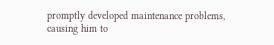promptly developed maintenance problems, causing him to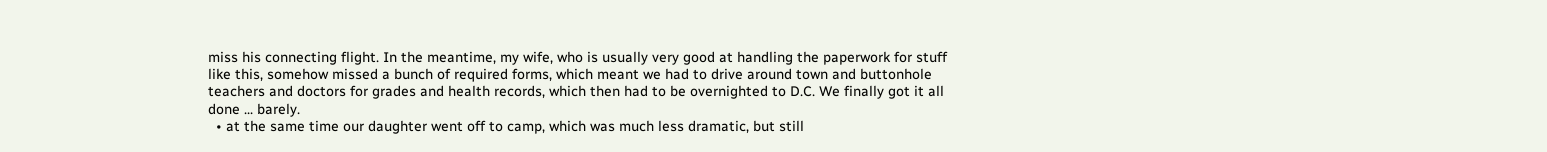miss his connecting flight. In the meantime, my wife, who is usually very good at handling the paperwork for stuff like this, somehow missed a bunch of required forms, which meant we had to drive around town and buttonhole teachers and doctors for grades and health records, which then had to be overnighted to D.C. We finally got it all done ... barely.
  • at the same time our daughter went off to camp, which was much less dramatic, but still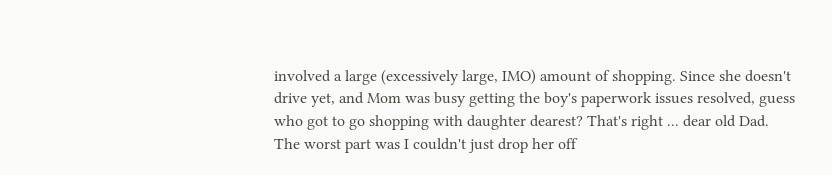involved a large (excessively large, IMO) amount of shopping. Since she doesn't drive yet, and Mom was busy getting the boy's paperwork issues resolved, guess who got to go shopping with daughter dearest? That's right ... dear old Dad. The worst part was I couldn't just drop her off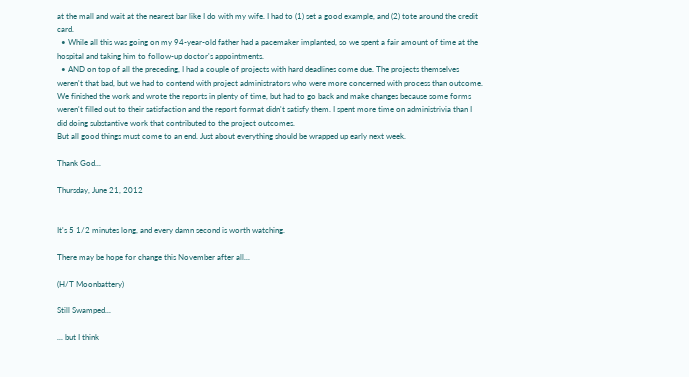at the mall and wait at the nearest bar like I do with my wife. I had to (1) set a good example, and (2) tote around the credit card.
  • While all this was going on my 94-year-old father had a pacemaker implanted, so we spent a fair amount of time at the hospital and taking him to follow-up doctor's appointments.
  • AND on top of all the preceding, I had a couple of projects with hard deadlines come due. The projects themselves weren't that bad, but we had to contend with project administrators who were more concerned with process than outcome. We finished the work and wrote the reports in plenty of time, but had to go back and make changes because some forms weren't filled out to their satisfaction and the report format didn't satisfy them. I spent more time on administrivia than I did doing substantive work that contributed to the project outcomes.
But all good things must come to an end. Just about everything should be wrapped up early next week.

Thank God...

Thursday, June 21, 2012


It's 5 1/2 minutes long, and every damn second is worth watching.

There may be hope for change this November after all...

(H/T Moonbattery)

Still Swamped...

... but I think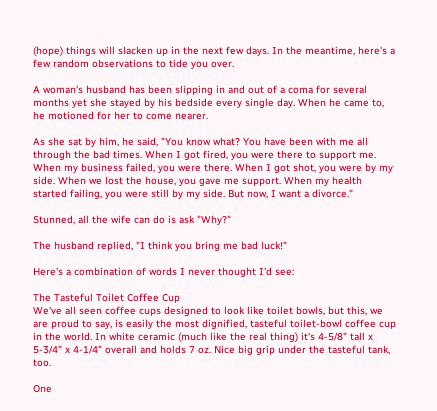(hope) things will slacken up in the next few days. In the meantime, here's a few random observations to tide you over.

A woman's husband has been slipping in and out of a coma for several months yet she stayed by his bedside every single day. When he came to, he motioned for her to come nearer.

As she sat by him, he said, "You know what? You have been with me all through the bad times. When I got fired, you were there to support me. When my business failed, you were there. When I got shot, you were by my side. When we lost the house, you gave me support. When my health started failing, you were still by my side. But now, I want a divorce."

Stunned, all the wife can do is ask "Why?"

The husband replied, "I think you bring me bad luck!"

Here's a combination of words I never thought I'd see:

The Tasteful Toilet Coffee Cup
We've all seen coffee cups designed to look like toilet bowls, but this, we are proud to say, is easily the most dignified, tasteful toilet-bowl coffee cup in the world. In white ceramic (much like the real thing) it's 4-5/8" tall x 5-3/4" x 4-1/4" overall and holds 7 oz. Nice big grip under the tasteful tank, too.

One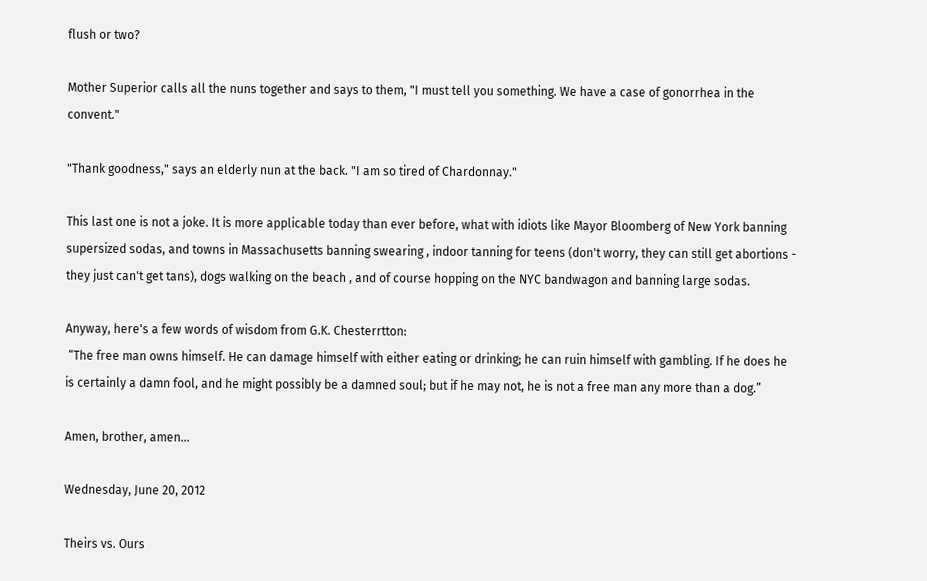flush or two?

Mother Superior calls all the nuns together and says to them, "I must tell you something. We have a case of gonorrhea in the convent."

"Thank goodness," says an elderly nun at the back. "I am so tired of Chardonnay."

This last one is not a joke. It is more applicable today than ever before, what with idiots like Mayor Bloomberg of New York banning supersized sodas, and towns in Massachusetts banning swearing , indoor tanning for teens (don't worry, they can still get abortions - they just can't get tans), dogs walking on the beach , and of course hopping on the NYC bandwagon and banning large sodas.

Anyway, here's a few words of wisdom from G.K. Chesterrtton:
 “The free man owns himself. He can damage himself with either eating or drinking; he can ruin himself with gambling. If he does he is certainly a damn fool, and he might possibly be a damned soul; but if he may not, he is not a free man any more than a dog.”

Amen, brother, amen...

Wednesday, June 20, 2012

Theirs vs. Ours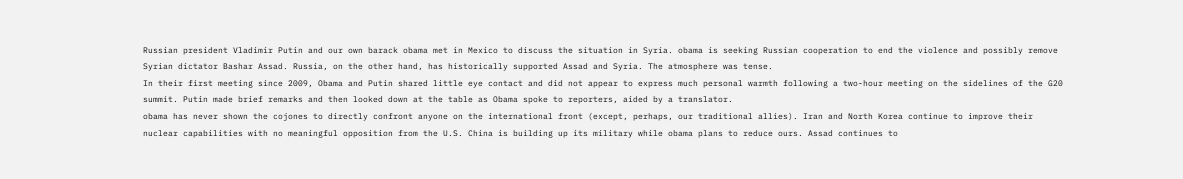Russian president Vladimir Putin and our own barack obama met in Mexico to discuss the situation in Syria. obama is seeking Russian cooperation to end the violence and possibly remove Syrian dictator Bashar Assad. Russia, on the other hand, has historically supported Assad and Syria. The atmosphere was tense.
In their first meeting since 2009, Obama and Putin shared little eye contact and did not appear to express much personal warmth following a two-hour meeting on the sidelines of the G20 summit. Putin made brief remarks and then looked down at the table as Obama spoke to reporters, aided by a translator.
obama has never shown the cojones to directly confront anyone on the international front (except, perhaps, our traditional allies). Iran and North Korea continue to improve their nuclear capabilities with no meaningful opposition from the U.S. China is building up its military while obama plans to reduce ours. Assad continues to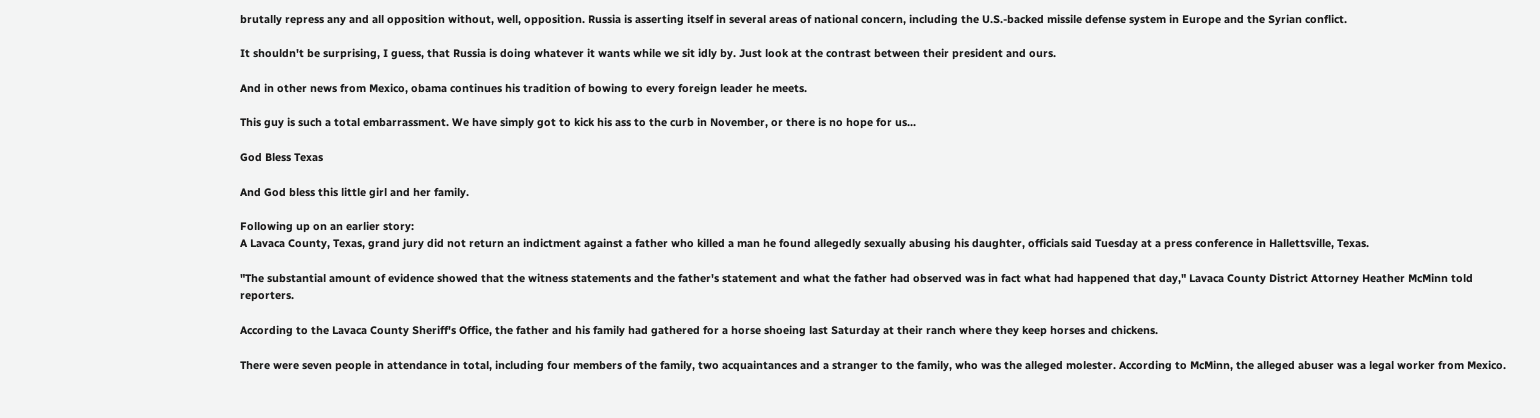brutally repress any and all opposition without, well, opposition. Russia is asserting itself in several areas of national concern, including the U.S.-backed missile defense system in Europe and the Syrian conflict.

It shouldn't be surprising, I guess, that Russia is doing whatever it wants while we sit idly by. Just look at the contrast between their president and ours.

And in other news from Mexico, obama continues his tradition of bowing to every foreign leader he meets.

This guy is such a total embarrassment. We have simply got to kick his ass to the curb in November, or there is no hope for us...

God Bless Texas

And God bless this little girl and her family.

Following up on an earlier story:
A Lavaca County, Texas, grand jury did not return an indictment against a father who killed a man he found allegedly sexually abusing his daughter, officials said Tuesday at a press conference in Hallettsville, Texas.

"The substantial amount of evidence showed that the witness statements and the father's statement and what the father had observed was in fact what had happened that day," Lavaca County District Attorney Heather McMinn told reporters.

According to the Lavaca County Sheriff's Office, the father and his family had gathered for a horse shoeing last Saturday at their ranch where they keep horses and chickens.

There were seven people in attendance in total, including four members of the family, two acquaintances and a stranger to the family, who was the alleged molester. According to McMinn, the alleged abuser was a legal worker from Mexico.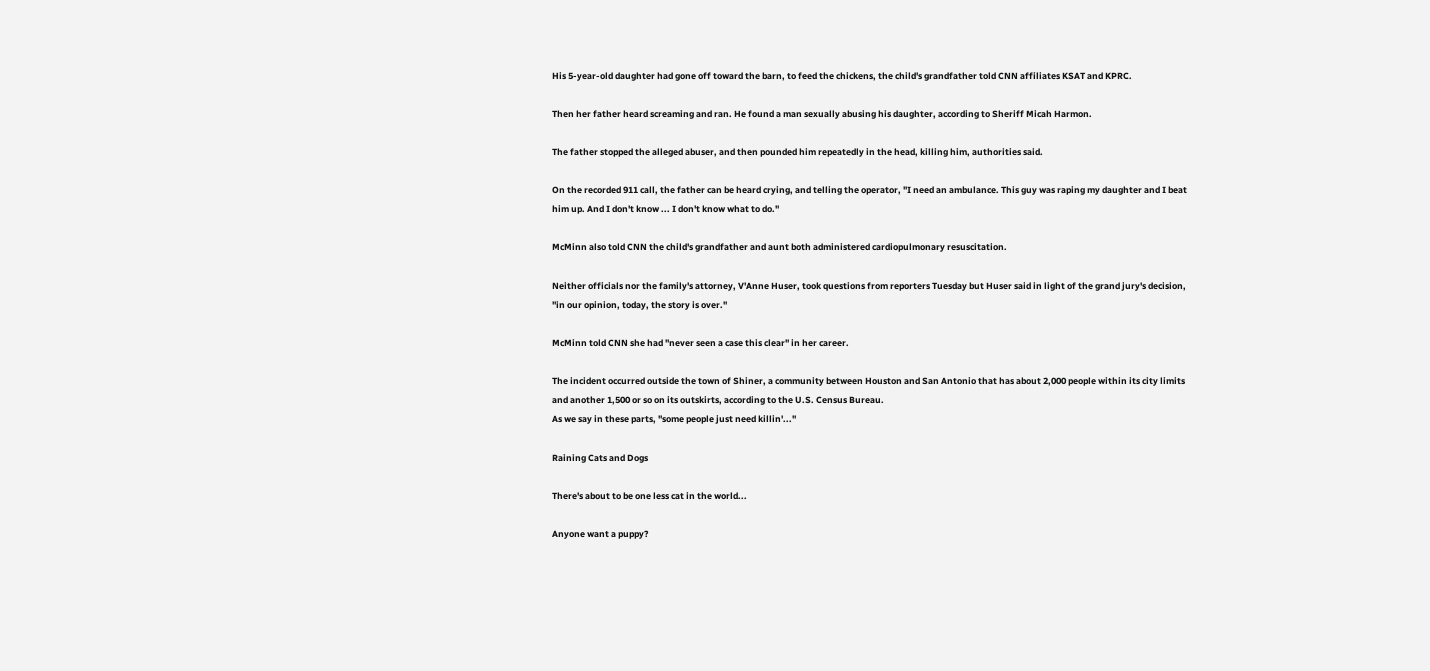His 5-year-old daughter had gone off toward the barn, to feed the chickens, the child's grandfather told CNN affiliates KSAT and KPRC.

Then her father heard screaming and ran. He found a man sexually abusing his daughter, according to Sheriff Micah Harmon.

The father stopped the alleged abuser, and then pounded him repeatedly in the head, killing him, authorities said.

On the recorded 911 call, the father can be heard crying, and telling the operator, "I need an ambulance. This guy was raping my daughter and I beat him up. And I don't know ... I don't know what to do."

McMinn also told CNN the child's grandfather and aunt both administered cardiopulmonary resuscitation.

Neither officials nor the family's attorney, V'Anne Huser, took questions from reporters Tuesday but Huser said in light of the grand jury's decision, "in our opinion, today, the story is over."

McMinn told CNN she had "never seen a case this clear" in her career.

The incident occurred outside the town of Shiner, a community between Houston and San Antonio that has about 2,000 people within its city limits and another 1,500 or so on its outskirts, according to the U.S. Census Bureau.
As we say in these parts, "some people just need killin'..."

Raining Cats and Dogs

There's about to be one less cat in the world...

Anyone want a puppy?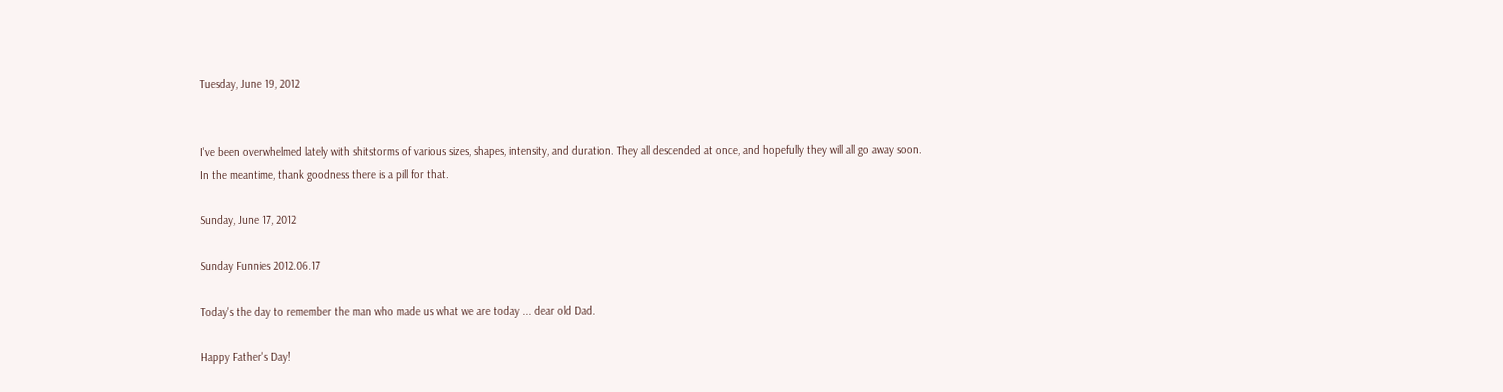Tuesday, June 19, 2012


I've been overwhelmed lately with shitstorms of various sizes, shapes, intensity, and duration. They all descended at once, and hopefully they will all go away soon. In the meantime, thank goodness there is a pill for that.

Sunday, June 17, 2012

Sunday Funnies 2012.06.17

Today's the day to remember the man who made us what we are today ... dear old Dad.

Happy Father's Day!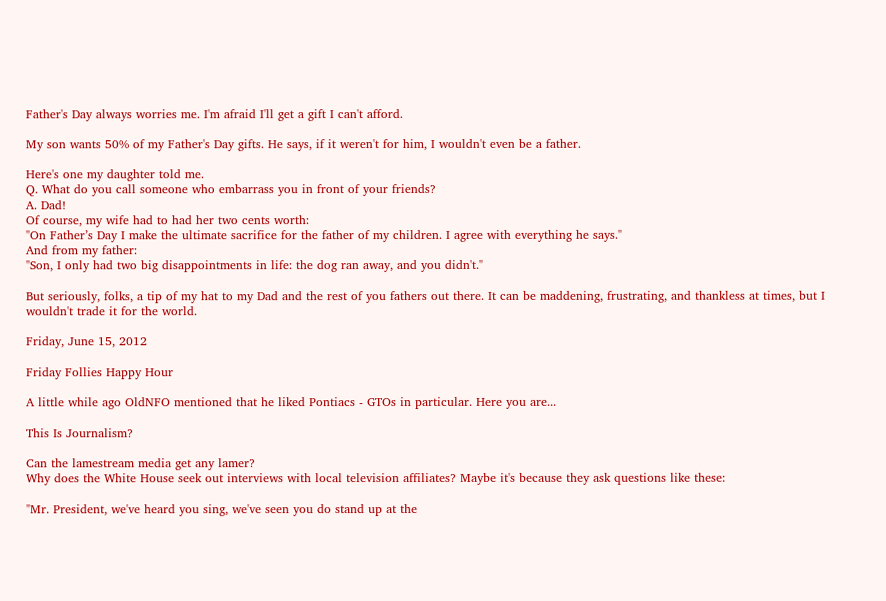Father's Day always worries me. I'm afraid I'll get a gift I can't afford.

My son wants 50% of my Father's Day gifts. He says, if it weren't for him, I wouldn't even be a father.

Here's one my daughter told me.
Q. What do you call someone who embarrass you in front of your friends?
A. Dad!
Of course, my wife had to had her two cents worth:
"On Father’s Day I make the ultimate sacrifice for the father of my children. I agree with everything he says."
And from my father:
"Son, I only had two big disappointments in life: the dog ran away, and you didn't."

But seriously, folks, a tip of my hat to my Dad and the rest of you fathers out there. It can be maddening, frustrating, and thankless at times, but I wouldn't trade it for the world.

Friday, June 15, 2012

Friday Follies Happy Hour

A little while ago OldNFO mentioned that he liked Pontiacs - GTOs in particular. Here you are...

This Is Journalism?

Can the lamestream media get any lamer?
Why does the White House seek out interviews with local television affiliates? Maybe it's because they ask questions like these:

"Mr. President, we've heard you sing, we've seen you do stand up at the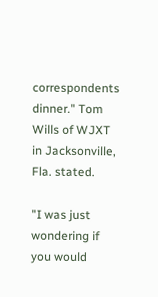correspondents dinner." Tom Wills of WJXT in Jacksonville, Fla. stated.

"I was just wondering if you would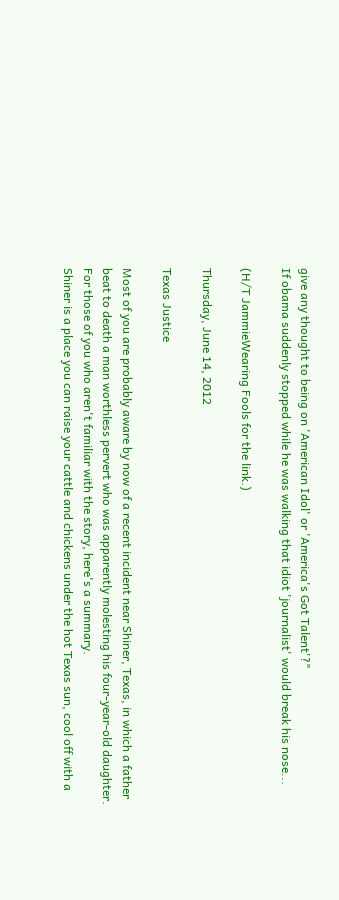give any thought to being on 'American Idol' or 'America's Got Talent'?"
If obama suddenly stopped while he was walking that idiot 'journalist' would break his nose...

(H/T JammieWearing Fools for the link.)

Thursday, June 14, 2012

Texas Justice

Most of you are probably aware by now of a recent incident near Shiner, Texas, in which a father beat to death a man worthless pervert who was apparently molesting his four-year-old daughter. For those of you who aren't familiar with the story, here's a summary.
Shiner is a place you can raise your cattle and chickens under the hot Texas sun, cool off with a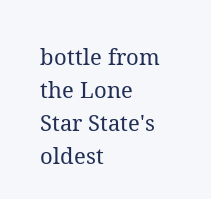bottle from the Lone Star State's oldest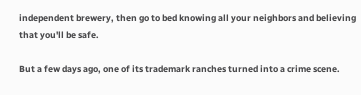independent brewery, then go to bed knowing all your neighbors and believing that you'll be safe.

But a few days ago, one of its trademark ranches turned into a crime scene.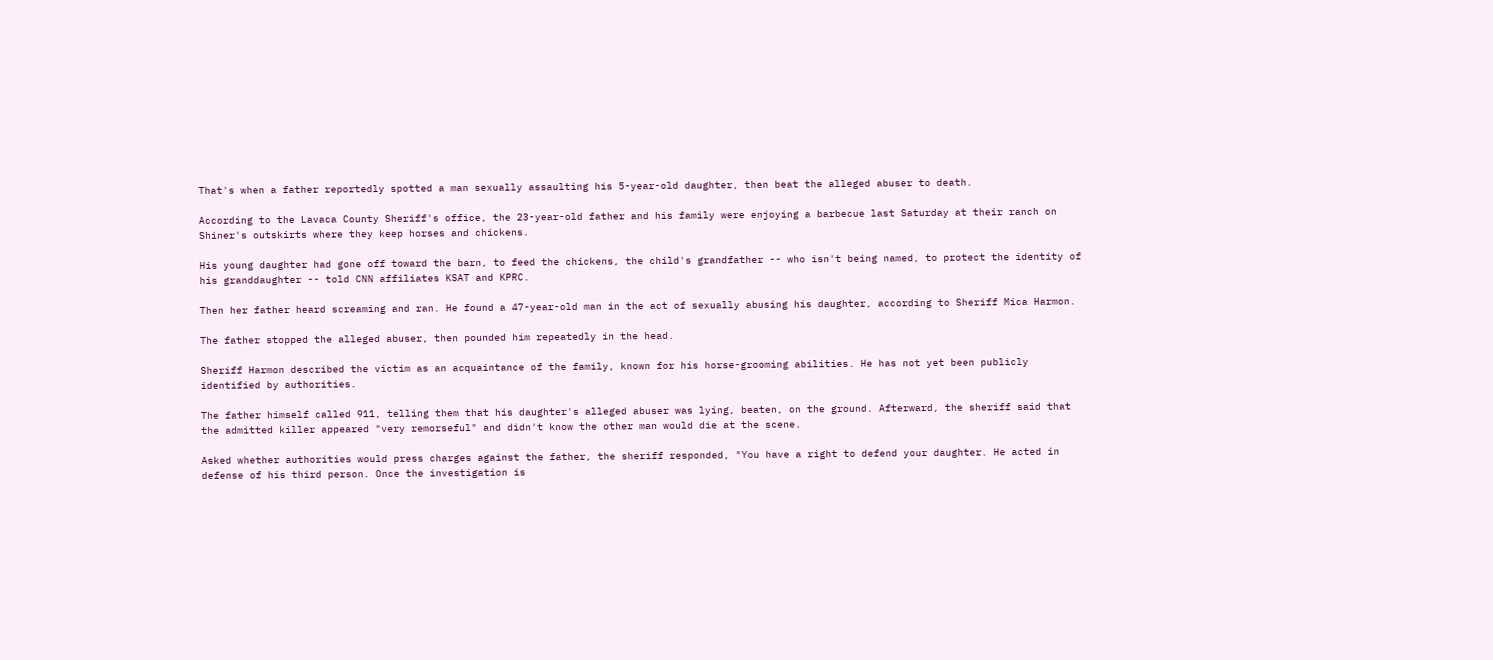That's when a father reportedly spotted a man sexually assaulting his 5-year-old daughter, then beat the alleged abuser to death.

According to the Lavaca County Sheriff's office, the 23-year-old father and his family were enjoying a barbecue last Saturday at their ranch on Shiner's outskirts where they keep horses and chickens.

His young daughter had gone off toward the barn, to feed the chickens, the child's grandfather -- who isn't being named, to protect the identity of his granddaughter -- told CNN affiliates KSAT and KPRC.

Then her father heard screaming and ran. He found a 47-year-old man in the act of sexually abusing his daughter, according to Sheriff Mica Harmon.

The father stopped the alleged abuser, then pounded him repeatedly in the head.

Sheriff Harmon described the victim as an acquaintance of the family, known for his horse-grooming abilities. He has not yet been publicly identified by authorities.

The father himself called 911, telling them that his daughter's alleged abuser was lying, beaten, on the ground. Afterward, the sheriff said that the admitted killer appeared "very remorseful" and didn't know the other man would die at the scene.

Asked whether authorities would press charges against the father, the sheriff responded, "You have a right to defend your daughter. He acted in defense of his third person. Once the investigation is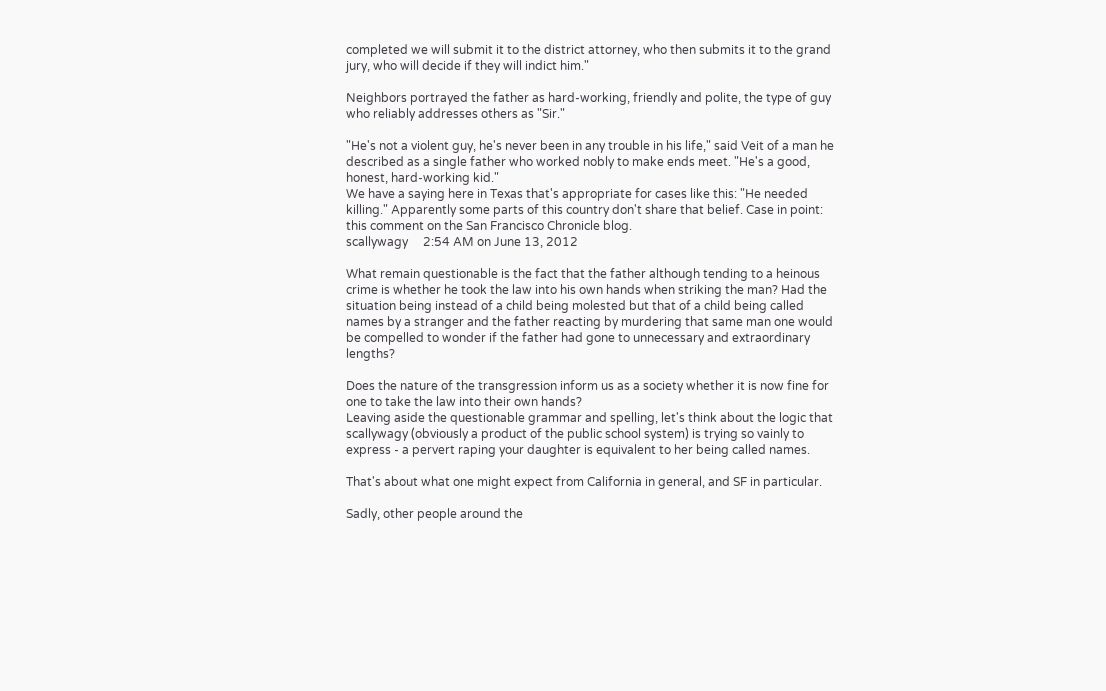completed we will submit it to the district attorney, who then submits it to the grand jury, who will decide if they will indict him."

Neighbors portrayed the father as hard-working, friendly and polite, the type of guy who reliably addresses others as "Sir."

"He's not a violent guy, he's never been in any trouble in his life," said Veit of a man he described as a single father who worked nobly to make ends meet. "He's a good, honest, hard-working kid."
We have a saying here in Texas that's appropriate for cases like this: "He needed killing." Apparently some parts of this country don't share that belief. Case in point: this comment on the San Francisco Chronicle blog.
scallywagy     2:54 AM on June 13, 2012

What remain questionable is the fact that the father although tending to a heinous crime is whether he took the law into his own hands when striking the man? Had the situation being instead of a child being molested but that of a child being called names by a stranger and the father reacting by murdering that same man one would be compelled to wonder if the father had gone to unnecessary and extraordinary lengths?

Does the nature of the transgression inform us as a society whether it is now fine for one to take the law into their own hands?
Leaving aside the questionable grammar and spelling, let's think about the logic that scallywagy (obviously a product of the public school system) is trying so vainly to express - a pervert raping your daughter is equivalent to her being called names.

That's about what one might expect from California in general, and SF in particular.

Sadly, other people around the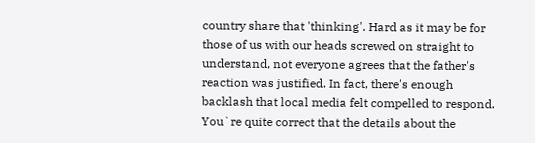country share that 'thinking'. Hard as it may be for those of us with our heads screwed on straight to understand, not everyone agrees that the father's reaction was justified. In fact, there's enough backlash that local media felt compelled to respond.
You`re quite correct that the details about the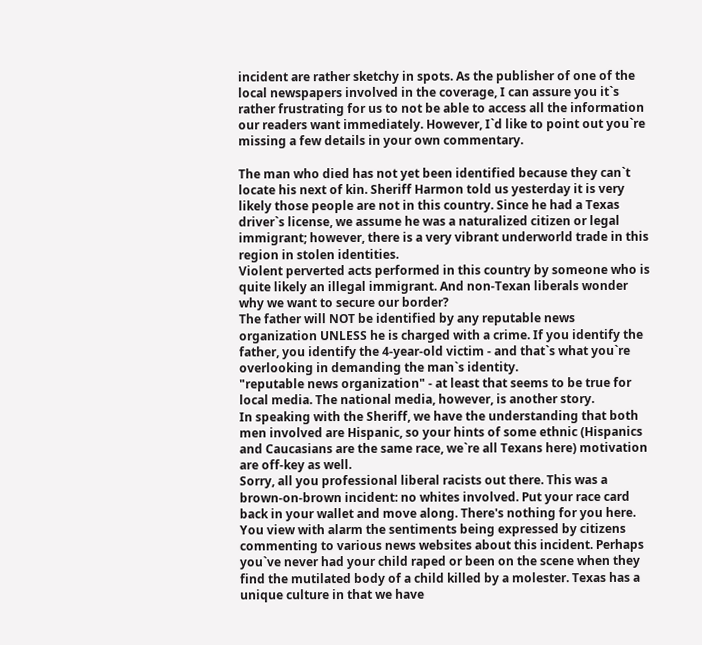incident are rather sketchy in spots. As the publisher of one of the local newspapers involved in the coverage, I can assure you it`s rather frustrating for us to not be able to access all the information our readers want immediately. However, I`d like to point out you`re missing a few details in your own commentary.

The man who died has not yet been identified because they can`t locate his next of kin. Sheriff Harmon told us yesterday it is very likely those people are not in this country. Since he had a Texas driver`s license, we assume he was a naturalized citizen or legal immigrant; however, there is a very vibrant underworld trade in this region in stolen identities.
Violent perverted acts performed in this country by someone who is quite likely an illegal immigrant. And non-Texan liberals wonder why we want to secure our border?
The father will NOT be identified by any reputable news organization UNLESS he is charged with a crime. If you identify the father, you identify the 4-year-old victim - and that`s what you`re overlooking in demanding the man`s identity.
"reputable news organization" - at least that seems to be true for local media. The national media, however, is another story.
In speaking with the Sheriff, we have the understanding that both men involved are Hispanic, so your hints of some ethnic (Hispanics and Caucasians are the same race, we`re all Texans here) motivation are off-key as well.
Sorry, all you professional liberal racists out there. This was a brown-on-brown incident: no whites involved. Put your race card back in your wallet and move along. There's nothing for you here.
You view with alarm the sentiments being expressed by citizens commenting to various news websites about this incident. Perhaps you`ve never had your child raped or been on the scene when they find the mutilated body of a child killed by a molester. Texas has a unique culture in that we have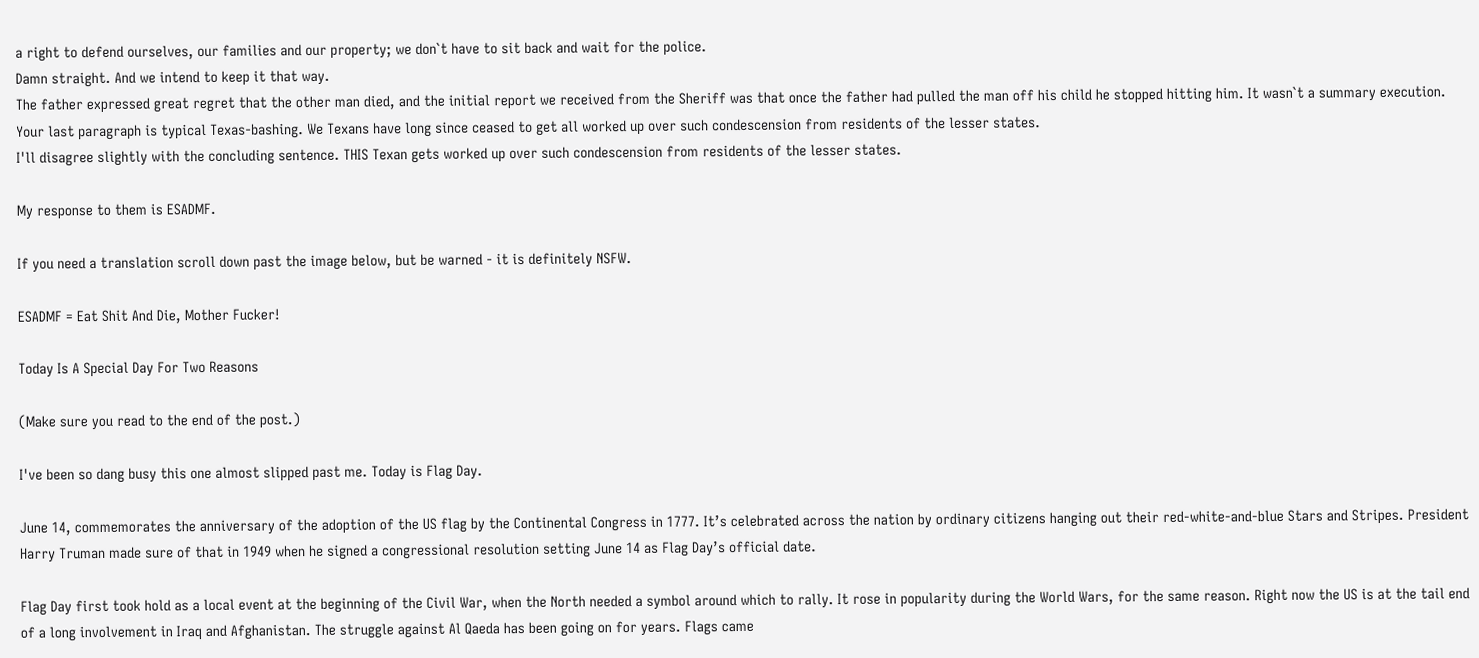a right to defend ourselves, our families and our property; we don`t have to sit back and wait for the police.
Damn straight. And we intend to keep it that way.
The father expressed great regret that the other man died, and the initial report we received from the Sheriff was that once the father had pulled the man off his child he stopped hitting him. It wasn`t a summary execution. Your last paragraph is typical Texas-bashing. We Texans have long since ceased to get all worked up over such condescension from residents of the lesser states.
I'll disagree slightly with the concluding sentence. THIS Texan gets worked up over such condescension from residents of the lesser states.

My response to them is ESADMF.

If you need a translation scroll down past the image below, but be warned - it is definitely NSFW.

ESADMF = Eat Shit And Die, Mother Fucker!

Today Is A Special Day For Two Reasons

(Make sure you read to the end of the post.)

I've been so dang busy this one almost slipped past me. Today is Flag Day.

June 14, commemorates the anniversary of the adoption of the US flag by the Continental Congress in 1777. It’s celebrated across the nation by ordinary citizens hanging out their red-white-and-blue Stars and Stripes. President Harry Truman made sure of that in 1949 when he signed a congressional resolution setting June 14 as Flag Day’s official date.

Flag Day first took hold as a local event at the beginning of the Civil War, when the North needed a symbol around which to rally. It rose in popularity during the World Wars, for the same reason. Right now the US is at the tail end of a long involvement in Iraq and Afghanistan. The struggle against Al Qaeda has been going on for years. Flags came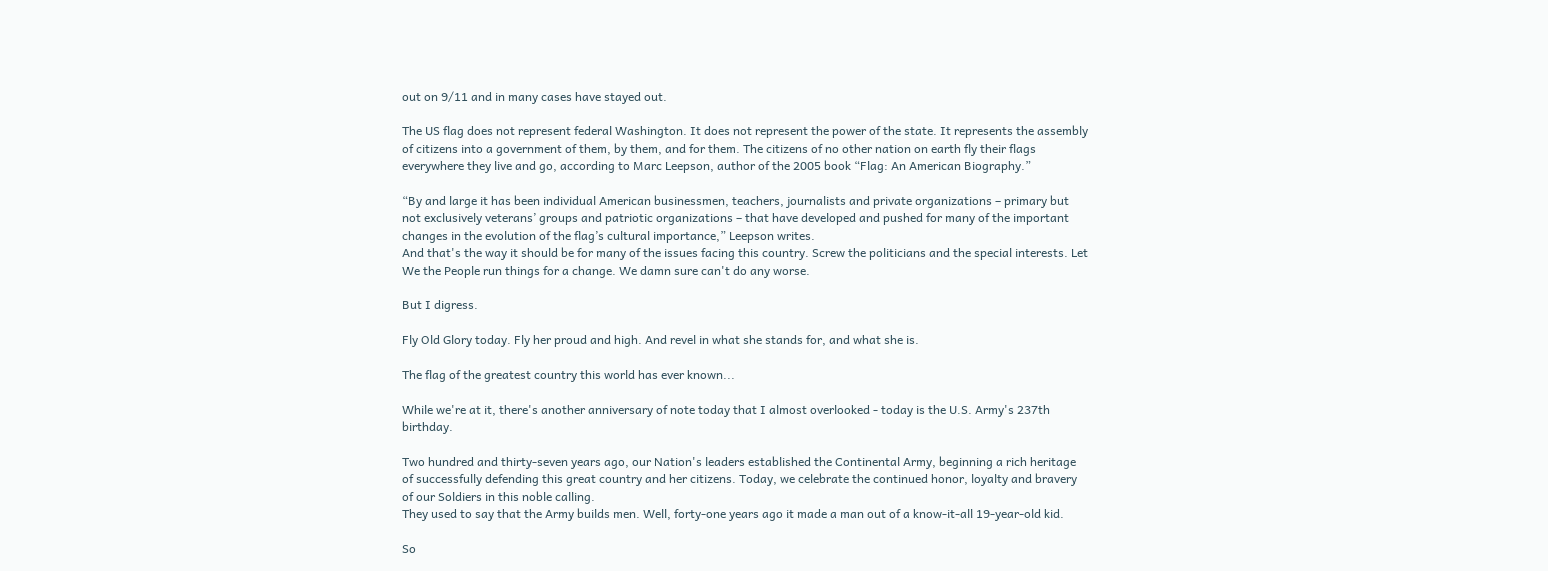out on 9/11 and in many cases have stayed out.

The US flag does not represent federal Washington. It does not represent the power of the state. It represents the assembly of citizens into a government of them, by them, and for them. The citizens of no other nation on earth fly their flags everywhere they live and go, according to Marc Leepson, author of the 2005 book “Flag: An American Biography.”

“By and large it has been individual American businessmen, teachers, journalists and private organizations – primary but not exclusively veterans’ groups and patriotic organizations – that have developed and pushed for many of the important changes in the evolution of the flag’s cultural importance,” Leepson writes.
And that's the way it should be for many of the issues facing this country. Screw the politicians and the special interests. Let We the People run things for a change. We damn sure can't do any worse.

But I digress.

Fly Old Glory today. Fly her proud and high. And revel in what she stands for, and what she is.

The flag of the greatest country this world has ever known...

While we're at it, there's another anniversary of note today that I almost overlooked - today is the U.S. Army's 237th birthday.

Two hundred and thirty-seven years ago, our Nation's leaders established the Continental Army, beginning a rich heritage of successfully defending this great country and her citizens. Today, we celebrate the continued honor, loyalty and bravery of our Soldiers in this noble calling.
They used to say that the Army builds men. Well, forty-one years ago it made a man out of a know-it-all 19-year-old kid.

So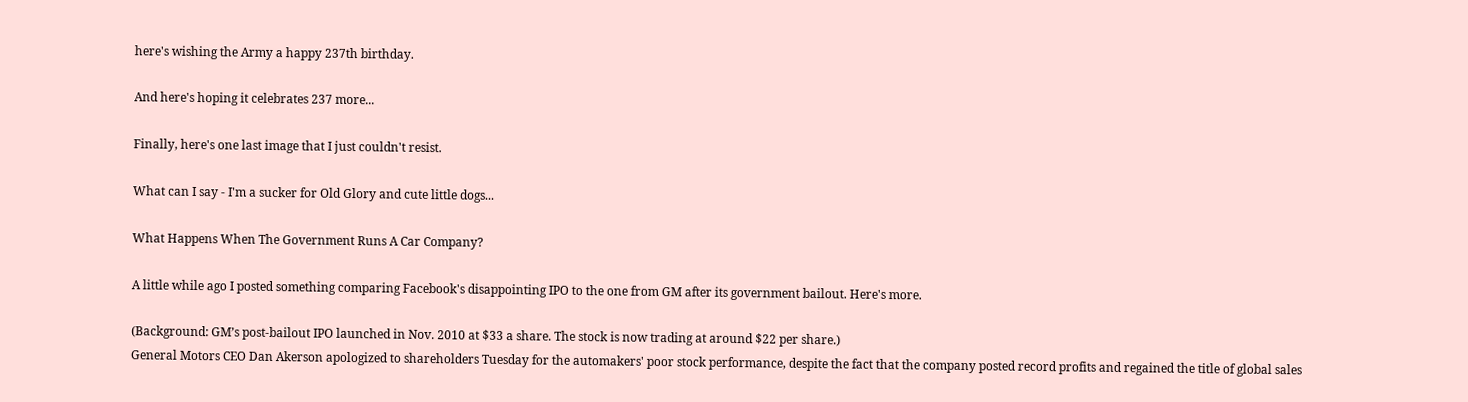here's wishing the Army a happy 237th birthday.

And here's hoping it celebrates 237 more...

Finally, here's one last image that I just couldn't resist.

What can I say - I'm a sucker for Old Glory and cute little dogs...

What Happens When The Government Runs A Car Company?

A little while ago I posted something comparing Facebook's disappointing IPO to the one from GM after its government bailout. Here's more.

(Background: GM’s post-bailout IPO launched in Nov. 2010 at $33 a share. The stock is now trading at around $22 per share.)
General Motors CEO Dan Akerson apologized to shareholders Tuesday for the automakers' poor stock performance, despite the fact that the company posted record profits and regained the title of global sales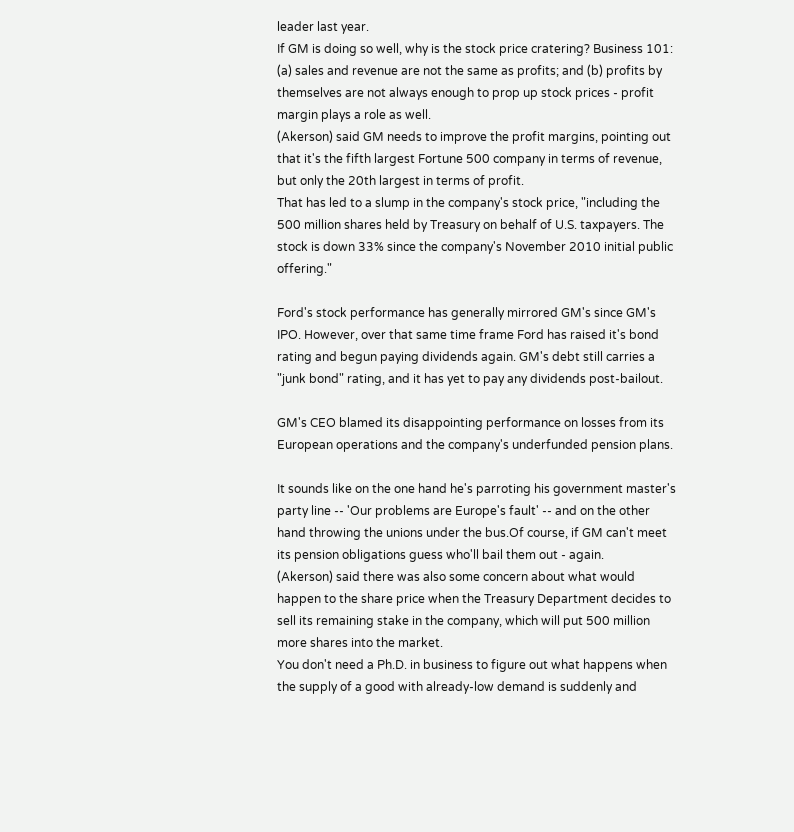leader last year.
If GM is doing so well, why is the stock price cratering? Business 101: (a) sales and revenue are not the same as profits; and (b) profits by themselves are not always enough to prop up stock prices - profit margin plays a role as well.
(Akerson) said GM needs to improve the profit margins, pointing out that it's the fifth largest Fortune 500 company in terms of revenue, but only the 20th largest in terms of profit.
That has led to a slump in the company's stock price, "including the 500 million shares held by Treasury on behalf of U.S. taxpayers. The stock is down 33% since the company's November 2010 initial public offering."

Ford's stock performance has generally mirrored GM's since GM's IPO. However, over that same time frame Ford has raised it's bond rating and begun paying dividends again. GM's debt still carries a "junk bond" rating, and it has yet to pay any dividends post-bailout.

GM's CEO blamed its disappointing performance on losses from its European operations and the company's underfunded pension plans.

It sounds like on the one hand he's parroting his government master's party line -- 'Our problems are Europe's fault' -- and on the other hand throwing the unions under the bus.Of course, if GM can't meet its pension obligations guess who'll bail them out - again.
(Akerson) said there was also some concern about what would happen to the share price when the Treasury Department decides to sell its remaining stake in the company, which will put 500 million more shares into the market.
You don't need a Ph.D. in business to figure out what happens when the supply of a good with already-low demand is suddenly and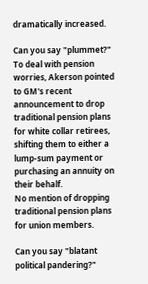dramatically increased.

Can you say "plummet?"
To deal with pension worries, Akerson pointed to GM's recent announcement to drop traditional pension plans for white collar retirees, shifting them to either a lump-sum payment or purchasing an annuity on their behalf.
No mention of dropping traditional pension plans for union members.

Can you say "blatant political pandering?"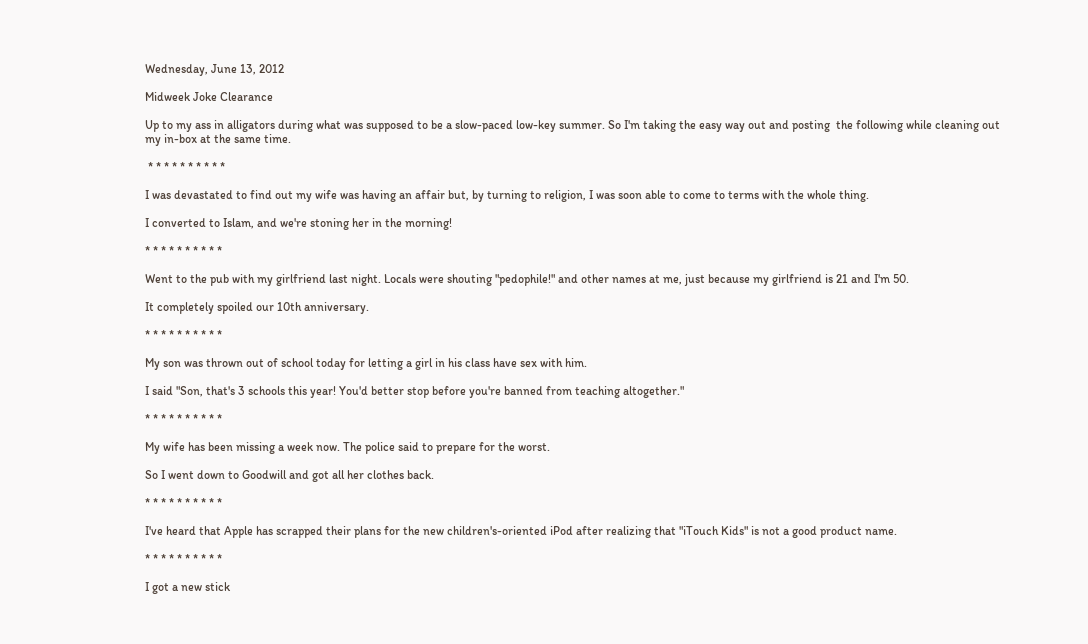Wednesday, June 13, 2012

Midweek Joke Clearance

Up to my ass in alligators during what was supposed to be a slow-paced low-key summer. So I'm taking the easy way out and posting  the following while cleaning out my in-box at the same time.

 * * * * * * * * * *

I was devastated to find out my wife was having an affair but, by turning to religion, I was soon able to come to terms with the whole thing.

I converted to Islam, and we're stoning her in the morning!

* * * * * * * * * *

Went to the pub with my girlfriend last night. Locals were shouting "pedophile!" and other names at me, just because my girlfriend is 21 and I'm 50.

It completely spoiled our 10th anniversary.

* * * * * * * * * *

My son was thrown out of school today for letting a girl in his class have sex with him.

I said "Son, that's 3 schools this year! You'd better stop before you're banned from teaching altogether."

* * * * * * * * * *

My wife has been missing a week now. The police said to prepare for the worst.

So I went down to Goodwill and got all her clothes back.

* * * * * * * * * *

I've heard that Apple has scrapped their plans for the new children's-oriented iPod after realizing that "iTouch Kids" is not a good product name.

* * * * * * * * * *

I got a new stick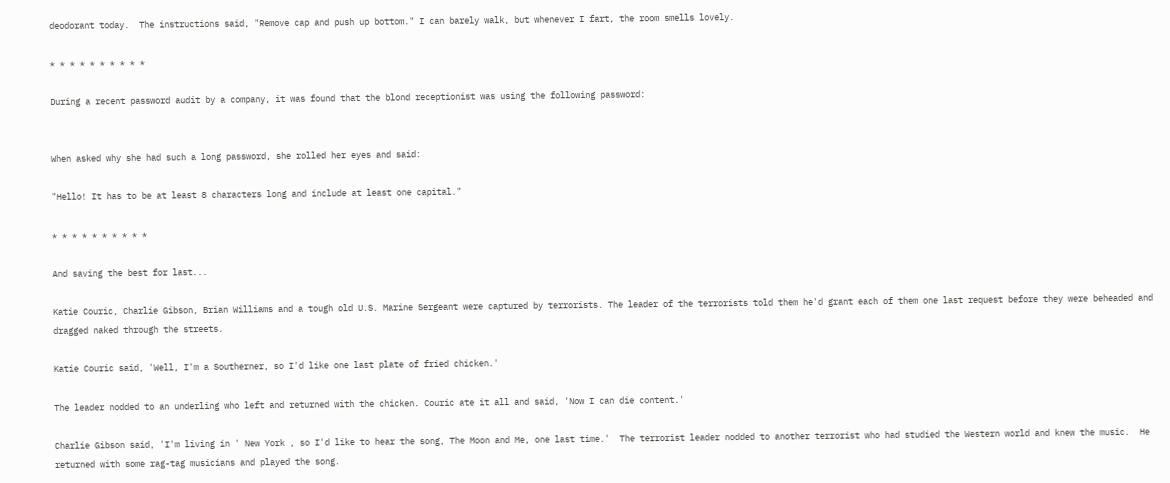deodorant today.  The instructions said, "Remove cap and push up bottom." I can barely walk, but whenever I fart, the room smells lovely.

* * * * * * * * * *

During a recent password audit by a company, it was found that the blond receptionist was using the following password:


When asked why she had such a long password, she rolled her eyes and said:

"Hello! It has to be at least 8 characters long and include at least one capital."

* * * * * * * * * *

And saving the best for last...

Katie Couric, Charlie Gibson, Brian Williams and a tough old U.S. Marine Sergeant were captured by terrorists. The leader of the terrorists told them he'd grant each of them one last request before they were beheaded and dragged naked through the streets.

Katie Couric said, 'Well, I'm a Southerner, so I'd like one last plate of fried chicken.'

The leader nodded to an underling who left and returned with the chicken. Couric ate it all and said, 'Now I can die content.'

Charlie Gibson said, 'I'm living in ' New York , so I'd like to hear the song, The Moon and Me, one last time.'  The terrorist leader nodded to another terrorist who had studied the Western world and knew the music.  He returned with some rag-tag musicians and played the song.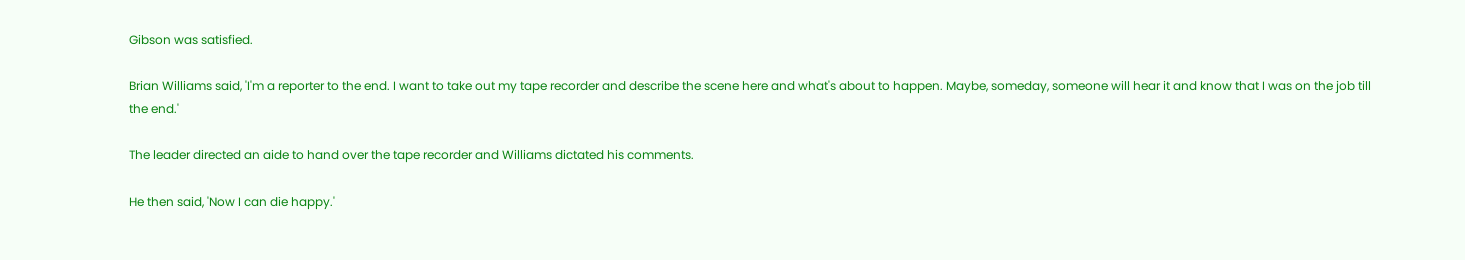Gibson was satisfied.

Brian Williams said, 'I'm a reporter to the end. I want to take out my tape recorder and describe the scene here and what's about to happen. Maybe, someday, someone will hear it and know that I was on the job till the end.'

The leader directed an aide to hand over the tape recorder and Williams dictated his comments.

He then said, 'Now I can die happy.'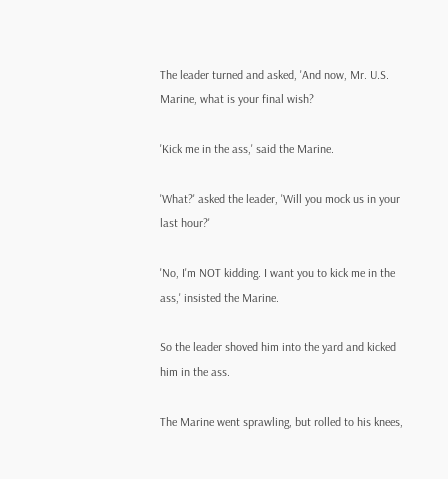The leader turned and asked, 'And now, Mr. U.S. Marine, what is your final wish?

'Kick me in the ass,' said the Marine.

'What?' asked the leader, 'Will you mock us in your last hour?'

'No, I'm NOT kidding. I want you to kick me in the ass,' insisted the Marine.

So the leader shoved him into the yard and kicked him in the ass.

The Marine went sprawling, but rolled to his knees,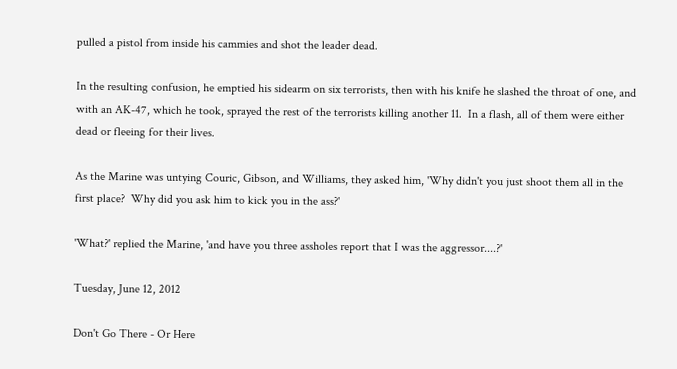pulled a pistol from inside his cammies and shot the leader dead.

In the resulting confusion, he emptied his sidearm on six terrorists, then with his knife he slashed the throat of one, and with an AK-47, which he took, sprayed the rest of the terrorists killing another 11.  In a flash, all of them were either dead or fleeing for their lives.

As the Marine was untying Couric, Gibson, and Williams, they asked him, 'Why didn't you just shoot them all in the first place?  Why did you ask him to kick you in the ass?'

'What?' replied the Marine, 'and have you three assholes report that I was the aggressor....?'

Tuesday, June 12, 2012

Don't Go There - Or Here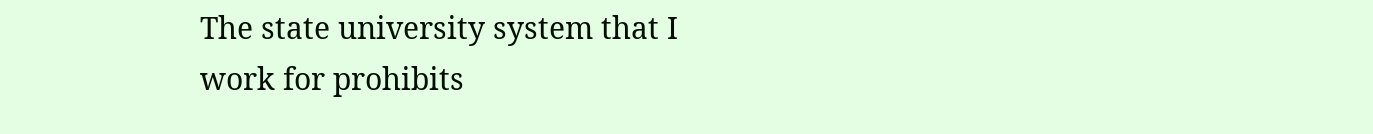The state university system that I work for prohibits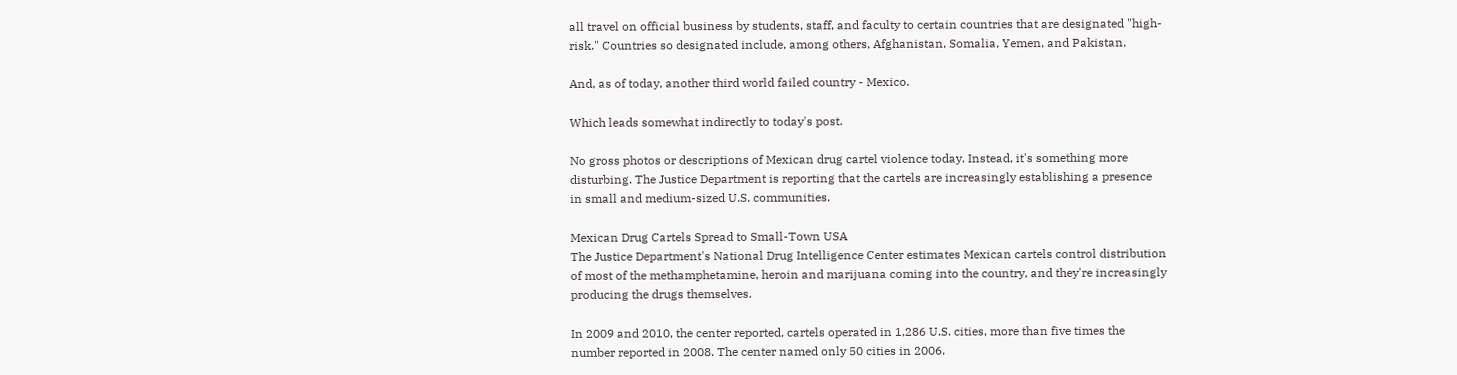all travel on official business by students, staff, and faculty to certain countries that are designated "high-risk." Countries so designated include, among others, Afghanistan, Somalia, Yemen, and Pakistan.

And, as of today, another third world failed country - Mexico.

Which leads somewhat indirectly to today's post.

No gross photos or descriptions of Mexican drug cartel violence today. Instead, it's something more disturbing. The Justice Department is reporting that the cartels are increasingly establishing a presence in small and medium-sized U.S. communities.

Mexican Drug Cartels Spread to Small-Town USA
The Justice Department's National Drug Intelligence Center estimates Mexican cartels control distribution of most of the methamphetamine, heroin and marijuana coming into the country, and they're increasingly producing the drugs themselves.

In 2009 and 2010, the center reported, cartels operated in 1,286 U.S. cities, more than five times the number reported in 2008. The center named only 50 cities in 2006.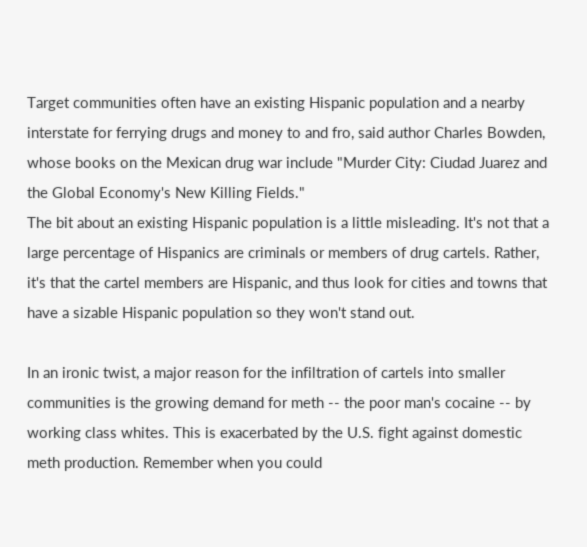Target communities often have an existing Hispanic population and a nearby interstate for ferrying drugs and money to and fro, said author Charles Bowden, whose books on the Mexican drug war include "Murder City: Ciudad Juarez and the Global Economy's New Killing Fields."
The bit about an existing Hispanic population is a little misleading. It's not that a large percentage of Hispanics are criminals or members of drug cartels. Rather, it's that the cartel members are Hispanic, and thus look for cities and towns that have a sizable Hispanic population so they won't stand out.

In an ironic twist, a major reason for the infiltration of cartels into smaller communities is the growing demand for meth -- the poor man's cocaine -- by working class whites. This is exacerbated by the U.S. fight against domestic meth production. Remember when you could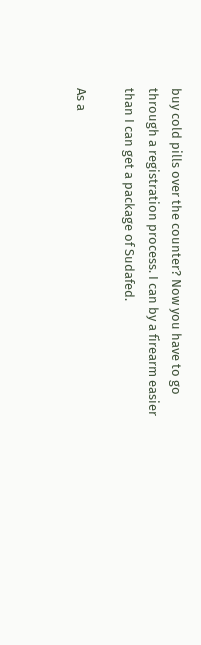buy cold pills over the counter? Now you have to go through a registration process. I can by a firearm easier than I can get a package of Sudafed.

As a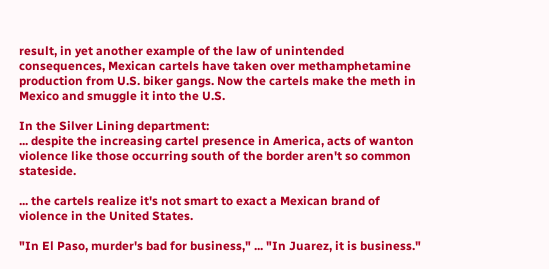result, in yet another example of the law of unintended consequences, Mexican cartels have taken over methamphetamine production from U.S. biker gangs. Now the cartels make the meth in Mexico and smuggle it into the U.S.

In the Silver Lining department:
... despite the increasing cartel presence in America, acts of wanton violence like those occurring south of the border aren't so common stateside.

... the cartels realize it's not smart to exact a Mexican brand of violence in the United States.

"In El Paso, murder's bad for business," ... "In Juarez, it is business."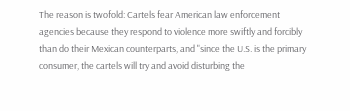The reason is twofold: Cartels fear American law enforcement agencies because they respond to violence more swiftly and forcibly than do their Mexican counterparts, and "since the U.S. is the primary consumer, the cartels will try and avoid disturbing the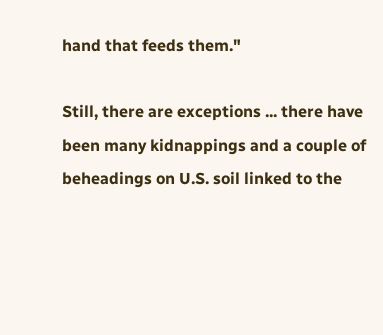hand that feeds them."

Still, there are exceptions ... there have been many kidnappings and a couple of beheadings on U.S. soil linked to the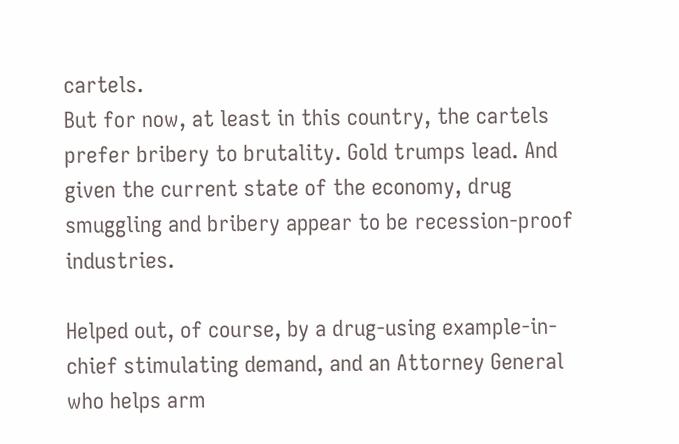cartels.
But for now, at least in this country, the cartels prefer bribery to brutality. Gold trumps lead. And given the current state of the economy, drug smuggling and bribery appear to be recession-proof industries.

Helped out, of course, by a drug-using example-in-chief stimulating demand, and an Attorney General who helps arm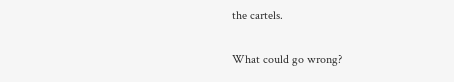the cartels.

What could go wrong?